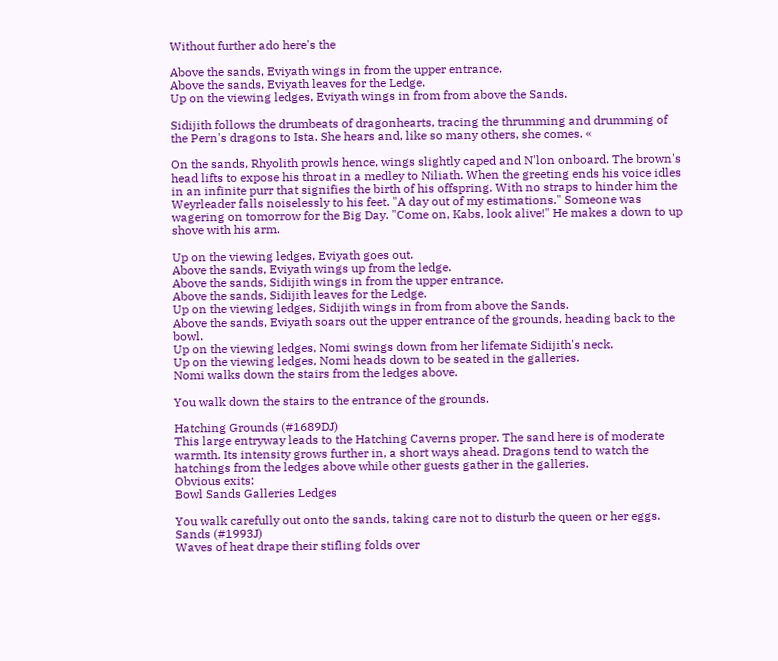Without further ado here's the

Above the sands, Eviyath wings in from the upper entrance.
Above the sands, Eviyath leaves for the Ledge.
Up on the viewing ledges, Eviyath wings in from from above the Sands.

Sidijith follows the drumbeats of dragonhearts, tracing the thrumming and drumming of the Pern's dragons to Ista. She hears and, like so many others, she comes. «

On the sands, Rhyolith prowls hence, wings slightly caped and N'lon onboard. The brown's head lifts to expose his throat in a medley to Niliath. When the greeting ends his voice idles in an infinite purr that signifies the birth of his offspring. With no straps to hinder him the Weyrleader falls noiselessly to his feet. "A day out of my estimations." Someone was wagering on tomorrow for the Big Day. "Come on, Kabs, look alive!" He makes a down to up shove with his arm.

Up on the viewing ledges, Eviyath goes out.
Above the sands, Eviyath wings up from the ledge.
Above the sands, Sidijith wings in from the upper entrance.
Above the sands, Sidijith leaves for the Ledge.
Up on the viewing ledges, Sidijith wings in from from above the Sands.
Above the sands, Eviyath soars out the upper entrance of the grounds, heading back to the bowl.
Up on the viewing ledges, Nomi swings down from her lifemate Sidijith's neck.
Up on the viewing ledges, Nomi heads down to be seated in the galleries.
Nomi walks down the stairs from the ledges above.

You walk down the stairs to the entrance of the grounds.

Hatching Grounds (#1689DJ)
This large entryway leads to the Hatching Caverns proper. The sand here is of moderate warmth. Its intensity grows further in, a short ways ahead. Dragons tend to watch the hatchings from the ledges above while other guests gather in the galleries.
Obvious exits:
Bowl Sands Galleries Ledges

You walk carefully out onto the sands, taking care not to disturb the queen or her eggs.
Sands (#1993J)
Waves of heat drape their stifling folds over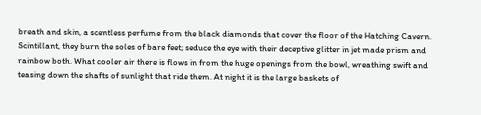breath and skin, a scentless perfume from the black diamonds that cover the floor of the Hatching Cavern. Scintillant, they burn the soles of bare feet; seduce the eye with their deceptive glitter in jet made prism and rainbow both. What cooler air there is flows in from the huge openings from the bowl, wreathing swift and teasing down the shafts of sunlight that ride them. At night it is the large baskets of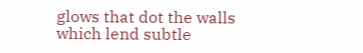glows that dot the walls which lend subtle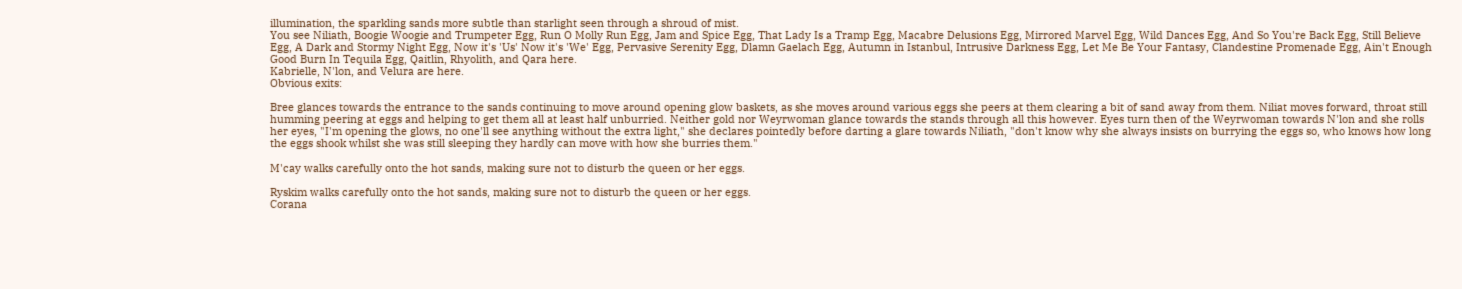illumination, the sparkling sands more subtle than starlight seen through a shroud of mist.
You see Niliath, Boogie Woogie and Trumpeter Egg, Run O Molly Run Egg, Jam and Spice Egg, That Lady Is a Tramp Egg, Macabre Delusions Egg, Mirrored Marvel Egg, Wild Dances Egg, And So You're Back Egg, Still Believe Egg, A Dark and Stormy Night Egg, Now it's 'Us' Now it's 'We' Egg, Pervasive Serenity Egg, Dlamn Gaelach Egg, Autumn in Istanbul, Intrusive Darkness Egg, Let Me Be Your Fantasy, Clandestine Promenade Egg, Ain't Enough Good Burn In Tequila Egg, Qaitlin, Rhyolith, and Qara here.
Kabrielle, N'lon, and Velura are here.
Obvious exits:

Bree glances towards the entrance to the sands continuing to move around opening glow baskets, as she moves around various eggs she peers at them clearing a bit of sand away from them. Niliat moves forward, throat still humming peering at eggs and helping to get them all at least half unburried. Neither gold nor Weyrwoman glance towards the stands through all this however. Eyes turn then of the Weyrwoman towards N'lon and she rolls her eyes, "I'm opening the glows, no one'll see anything without the extra light," she declares pointedly before darting a glare towards Niliath, "don't know why she always insists on burrying the eggs so, who knows how long the eggs shook whilst she was still sleeping they hardly can move with how she burries them."

M'cay walks carefully onto the hot sands, making sure not to disturb the queen or her eggs.

Ryskim walks carefully onto the hot sands, making sure not to disturb the queen or her eggs.
Corana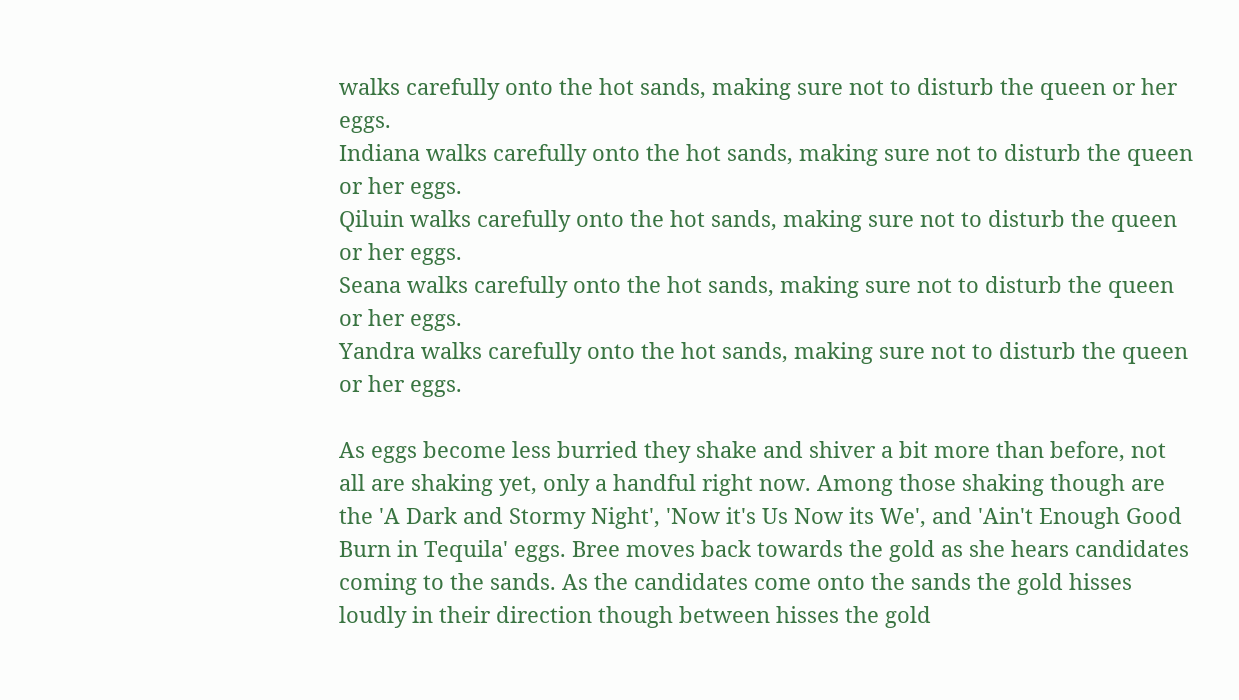walks carefully onto the hot sands, making sure not to disturb the queen or her eggs.
Indiana walks carefully onto the hot sands, making sure not to disturb the queen or her eggs.
Qiluin walks carefully onto the hot sands, making sure not to disturb the queen or her eggs.
Seana walks carefully onto the hot sands, making sure not to disturb the queen or her eggs.
Yandra walks carefully onto the hot sands, making sure not to disturb the queen or her eggs.

As eggs become less burried they shake and shiver a bit more than before, not all are shaking yet, only a handful right now. Among those shaking though are the 'A Dark and Stormy Night', 'Now it's Us Now its We', and 'Ain't Enough Good Burn in Tequila' eggs. Bree moves back towards the gold as she hears candidates coming to the sands. As the candidates come onto the sands the gold hisses loudly in their direction though between hisses the gold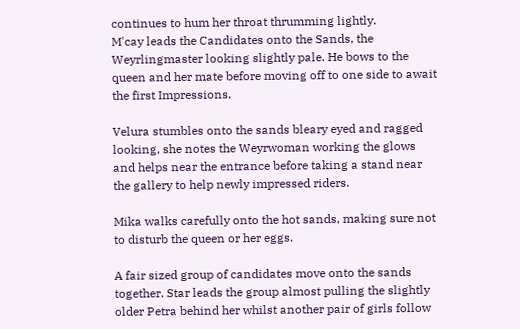continues to hum her throat thrumming lightly.
M'cay leads the Candidates onto the Sands, the Weyrlingmaster looking slightly pale. He bows to the queen and her mate before moving off to one side to await the first Impressions.

Velura stumbles onto the sands bleary eyed and ragged looking, she notes the Weyrwoman working the glows and helps near the entrance before taking a stand near the gallery to help newly impressed riders.

Mika walks carefully onto the hot sands, making sure not to disturb the queen or her eggs.

A fair sized group of candidates move onto the sands together. Star leads the group almost pulling the slightly older Petra behind her whilst another pair of girls follow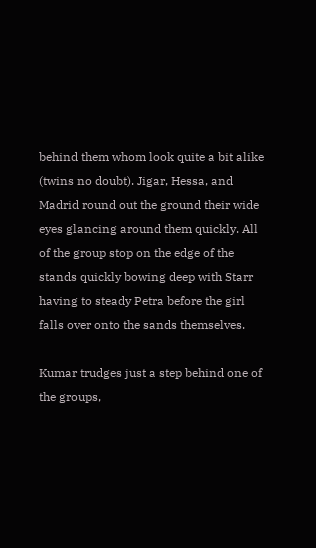behind them whom look quite a bit alike (twins no doubt). Jigar, Hessa, and Madrid round out the ground their wide eyes glancing around them quickly. All of the group stop on the edge of the stands quickly bowing deep with Starr having to steady Petra before the girl falls over onto the sands themselves.

Kumar trudges just a step behind one of the groups,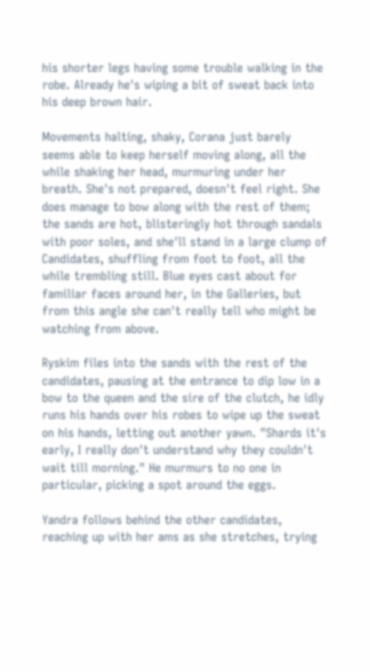his shorter legs having some trouble walking in the robe. Already he's wiping a bit of sweat back into his deep brown hair.

Movements halting, shaky, Corana just barely seems able to keep herself moving along, all the while shaking her head, murmuring under her breath. She's not prepared, doesn't feel right. She does manage to bow along with the rest of them; the sands are hot, blisteringly hot through sandals with poor soles, and she'll stand in a large clump of Candidates, shuffling from foot to foot, all the while trembling still. Blue eyes cast about for familiar faces around her, in the Galleries, but from this angle she can't really tell who might be watching from above.

Ryskim files into the sands with the rest of the candidates, pausing at the entrance to dip low in a bow to the queen and the sire of the clutch, he idly runs his hands over his robes to wipe up the sweat on his hands, letting out another yawn. "Shards it's early, I really don't understand why they couldn't wait till morning." He murmurs to no one in particular, picking a spot around the eggs.

Yandra follows behind the other candidates, reaching up with her ams as she stretches, trying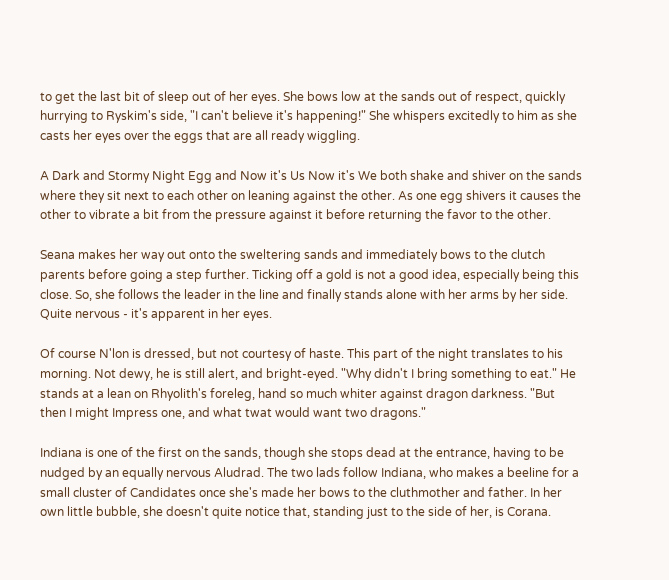to get the last bit of sleep out of her eyes. She bows low at the sands out of respect, quickly hurrying to Ryskim's side, "I can't believe it's happening!" She whispers excitedly to him as she casts her eyes over the eggs that are all ready wiggling.

A Dark and Stormy Night Egg and Now it's Us Now it's We both shake and shiver on the sands where they sit next to each other on leaning against the other. As one egg shivers it causes the other to vibrate a bit from the pressure against it before returning the favor to the other.

Seana makes her way out onto the sweltering sands and immediately bows to the clutch parents before going a step further. Ticking off a gold is not a good idea, especially being this close. So, she follows the leader in the line and finally stands alone with her arms by her side. Quite nervous - it's apparent in her eyes.

Of course N'lon is dressed, but not courtesy of haste. This part of the night translates to his morning. Not dewy, he is still alert, and bright-eyed. "Why didn't I bring something to eat." He stands at a lean on Rhyolith's foreleg, hand so much whiter against dragon darkness. "But then I might Impress one, and what twat would want two dragons."

Indiana is one of the first on the sands, though she stops dead at the entrance, having to be nudged by an equally nervous Aludrad. The two lads follow Indiana, who makes a beeline for a small cluster of Candidates once she's made her bows to the cluthmother and father. In her own little bubble, she doesn't quite notice that, standing just to the side of her, is Corana.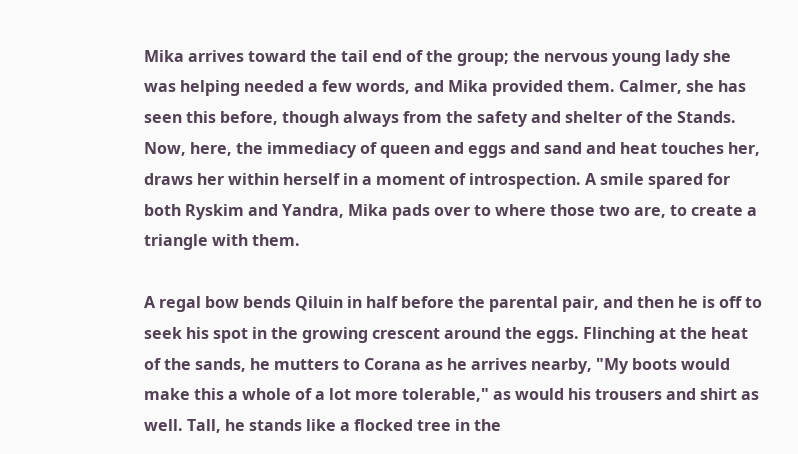Mika arrives toward the tail end of the group; the nervous young lady she was helping needed a few words, and Mika provided them. Calmer, she has seen this before, though always from the safety and shelter of the Stands. Now, here, the immediacy of queen and eggs and sand and heat touches her, draws her within herself in a moment of introspection. A smile spared for both Ryskim and Yandra, Mika pads over to where those two are, to create a triangle with them.

A regal bow bends Qiluin in half before the parental pair, and then he is off to seek his spot in the growing crescent around the eggs. Flinching at the heat of the sands, he mutters to Corana as he arrives nearby, "My boots would make this a whole of a lot more tolerable," as would his trousers and shirt as well. Tall, he stands like a flocked tree in the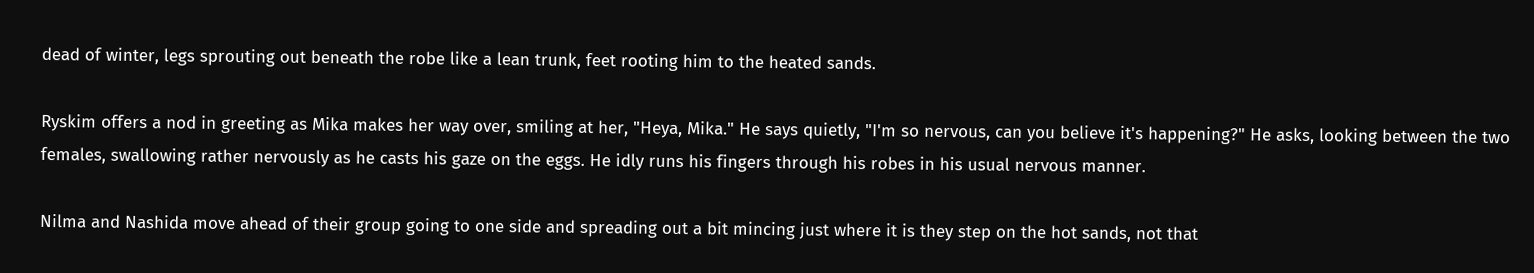dead of winter, legs sprouting out beneath the robe like a lean trunk, feet rooting him to the heated sands.

Ryskim offers a nod in greeting as Mika makes her way over, smiling at her, "Heya, Mika." He says quietly, "I'm so nervous, can you believe it's happening?" He asks, looking between the two females, swallowing rather nervously as he casts his gaze on the eggs. He idly runs his fingers through his robes in his usual nervous manner.

Nilma and Nashida move ahead of their group going to one side and spreading out a bit mincing just where it is they step on the hot sands, not that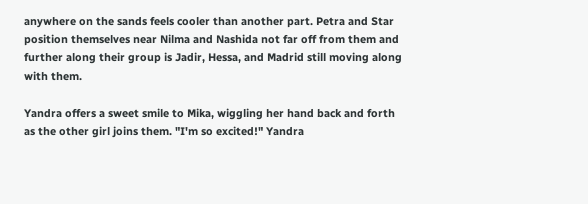anywhere on the sands feels cooler than another part. Petra and Star position themselves near Nilma and Nashida not far off from them and further along their group is Jadir, Hessa, and Madrid still moving along with them.

Yandra offers a sweet smile to Mika, wiggling her hand back and forth as the other girl joins them. "I'm so excited!" Yandra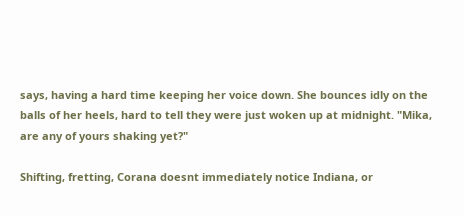says, having a hard time keeping her voice down. She bounces idly on the balls of her heels, hard to tell they were just woken up at midnight. "Mika, are any of yours shaking yet?"

Shifting, fretting, Corana doesnt immediately notice Indiana, or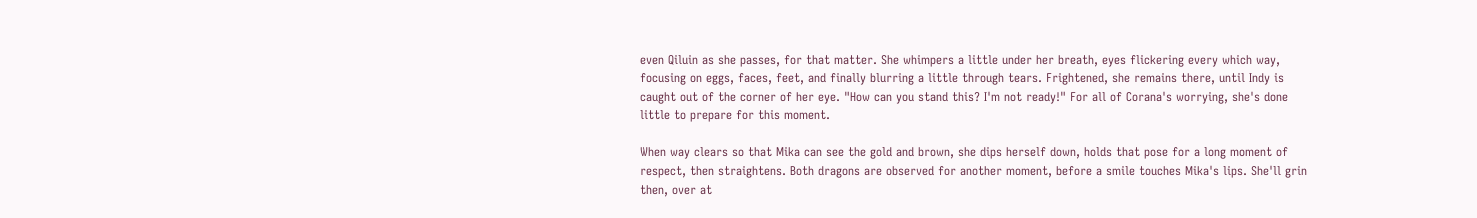even Qiluin as she passes, for that matter. She whimpers a little under her breath, eyes flickering every which way, focusing on eggs, faces, feet, and finally blurring a little through tears. Frightened, she remains there, until Indy is caught out of the corner of her eye. "How can you stand this? I'm not ready!" For all of Corana's worrying, she's done little to prepare for this moment.

When way clears so that Mika can see the gold and brown, she dips herself down, holds that pose for a long moment of respect, then straightens. Both dragons are observed for another moment, before a smile touches Mika's lips. She'll grin then, over at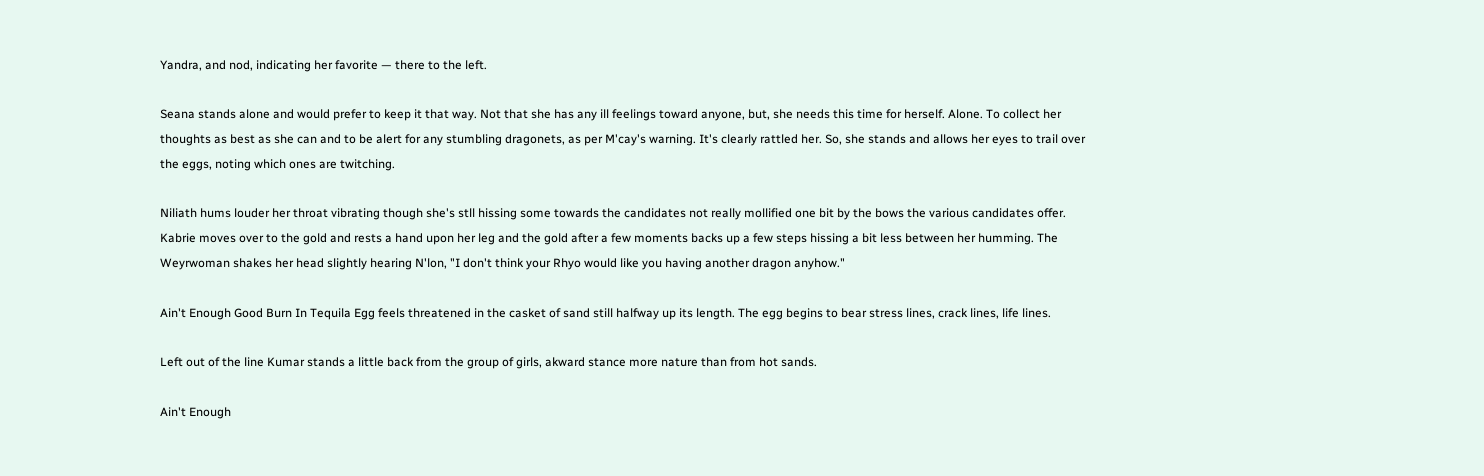Yandra, and nod, indicating her favorite — there to the left.

Seana stands alone and would prefer to keep it that way. Not that she has any ill feelings toward anyone, but, she needs this time for herself. Alone. To collect her thoughts as best as she can and to be alert for any stumbling dragonets, as per M'cay's warning. It's clearly rattled her. So, she stands and allows her eyes to trail over the eggs, noting which ones are twitching.

Niliath hums louder her throat vibrating though she's stll hissing some towards the candidates not really mollified one bit by the bows the various candidates offer. Kabrie moves over to the gold and rests a hand upon her leg and the gold after a few moments backs up a few steps hissing a bit less between her humming. The Weyrwoman shakes her head slightly hearing N'lon, "I don't think your Rhyo would like you having another dragon anyhow."

Ain't Enough Good Burn In Tequila Egg feels threatened in the casket of sand still halfway up its length. The egg begins to bear stress lines, crack lines, life lines.

Left out of the line Kumar stands a little back from the group of girls, akward stance more nature than from hot sands.

Ain't Enough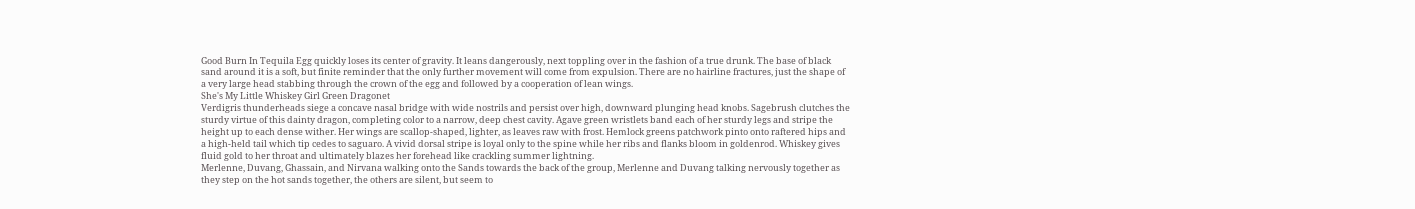Good Burn In Tequila Egg quickly loses its center of gravity. It leans dangerously, next toppling over in the fashion of a true drunk. The base of black sand around it is a soft, but finite reminder that the only further movement will come from expulsion. There are no hairline fractures, just the shape of a very large head stabbing through the crown of the egg and followed by a cooperation of lean wings.
She's My Little Whiskey Girl Green Dragonet
Verdigris thunderheads siege a concave nasal bridge with wide nostrils and persist over high, downward plunging head knobs. Sagebrush clutches the sturdy virtue of this dainty dragon, completing color to a narrow, deep chest cavity. Agave green wristlets band each of her sturdy legs and stripe the height up to each dense wither. Her wings are scallop-shaped, lighter, as leaves raw with frost. Hemlock greens patchwork pinto onto raftered hips and a high-held tail which tip cedes to saguaro. A vivid dorsal stripe is loyal only to the spine while her ribs and flanks bloom in goldenrod. Whiskey gives fluid gold to her throat and ultimately blazes her forehead like crackling summer lightning.
Merlenne, Duvang, Ghassain, and Nirvana walking onto the Sands towards the back of the group, Merlenne and Duvang talking nervously together as they step on the hot sands together, the others are silent, but seem to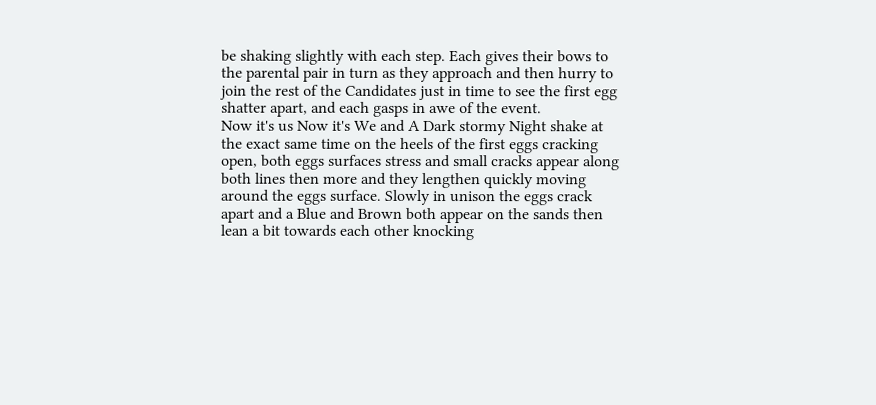be shaking slightly with each step. Each gives their bows to the parental pair in turn as they approach and then hurry to join the rest of the Candidates just in time to see the first egg shatter apart, and each gasps in awe of the event.
Now it's us Now it's We and A Dark stormy Night shake at the exact same time on the heels of the first eggs cracking open, both eggs surfaces stress and small cracks appear along both lines then more and they lengthen quickly moving around the eggs surface. Slowly in unison the eggs crack apart and a Blue and Brown both appear on the sands then lean a bit towards each other knocking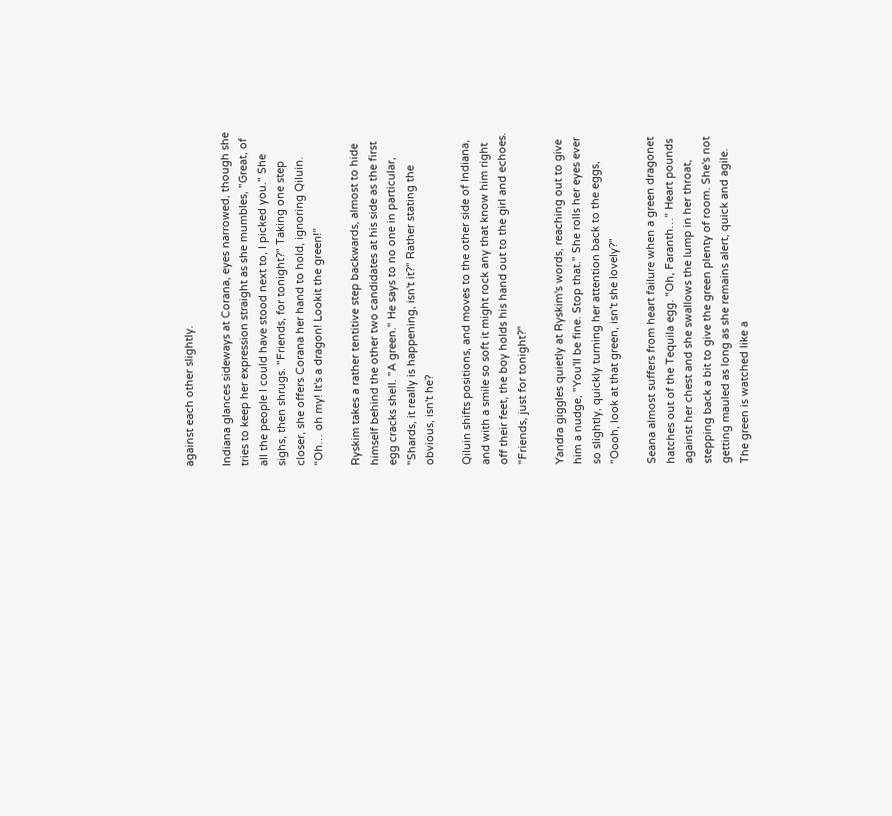against each other slightly.

Indiana glances sideways at Corana, eyes narrowed, though she tries to keep her expression straight as she mumbles, "Great, of all the people I could have stood next to, I picked you." She sighs, then shrugs. "Friends, for tonight?" Taking one step closer, she offers Corana her hand to hold, ignoring Qiluin. "Oh… oh my! It's a dragon! Lookit the green!"

Ryskim takes a rather tentitive step backwards, almost to hide himself behind the other two candidates at his side as the first egg cracks shell. "A green." He says to no one in particular, "Shards, it really is happening, isn't it?" Rather stating the obvious, isn't he?

Qiluin shifts positions, and moves to the other side of Indiana, and with a smile so soft it might rock any that know him right off their feet, the boy holds his hand out to the girl and echoes. "Friends, just for tonight?"

Yandra giggles quietly at Ryskim's words, reaching out to give him a nudge, "You'll be fine. Stop that." She rolls her eyes ever so slightly, quickly turning her attention back to the eggs, "Oooh, look at that green, isn't she lovely?"

Seana almost suffers from heart failure when a green dragonet hatches out of the Tequila egg. "Oh, Faranth…" Heart pounds against her chest and she swallows the lump in her throat, stepping back a bit to give the green plenty of room. She's not getting mauled as long as she remains alert, quick and agile. The green is watched like a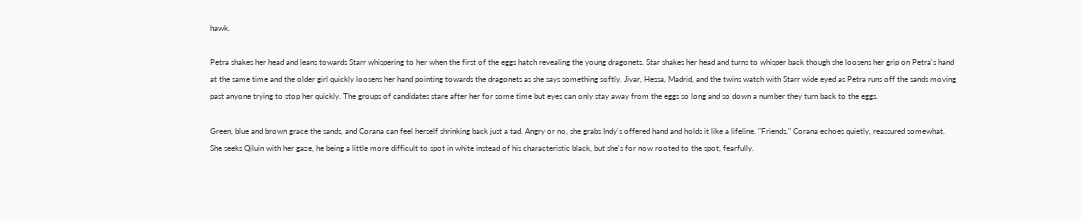hawk.

Petra shakes her head and leans towards Starr whispering to her when the first of the eggs hatch revealing the young dragonets. Star shakes her head and turns to whisper back though she loosens her grip on Petra's hand at the same time and the older girl quickly loosens her hand pointing towards the dragonets as she says something softly. Jivar, Hessa, Madrid, and the twins watch with Starr wide eyed as Petra runs off the sands moving past anyone trying to stop her quickly. The groups of candidates stare after her for some time but eyes can only stay away from the eggs so long and so down a number they turn back to the eggs.

Green, blue and brown grace the sands, and Corana can feel herself shrinking back just a tad. Angry or no, she grabs Indy's offered hand and holds it like a lifeline. "Friends," Corana echoes quietly, reassured somewhat. She seeks Qiluin with her gaze, he being a little more difficult to spot in white instead of his characteristic black, but she's for now rooted to the spot, fearfully.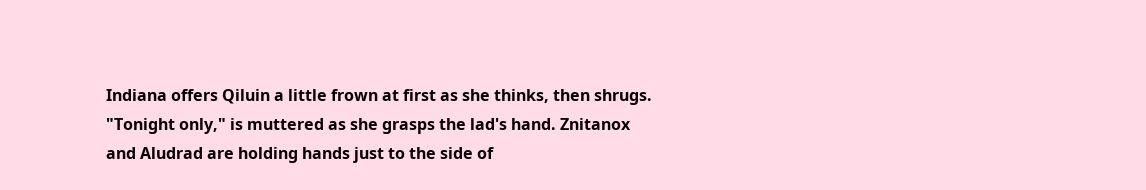Indiana offers Qiluin a little frown at first as she thinks, then shrugs. "Tonight only," is muttered as she grasps the lad's hand. Znitanox and Aludrad are holding hands just to the side of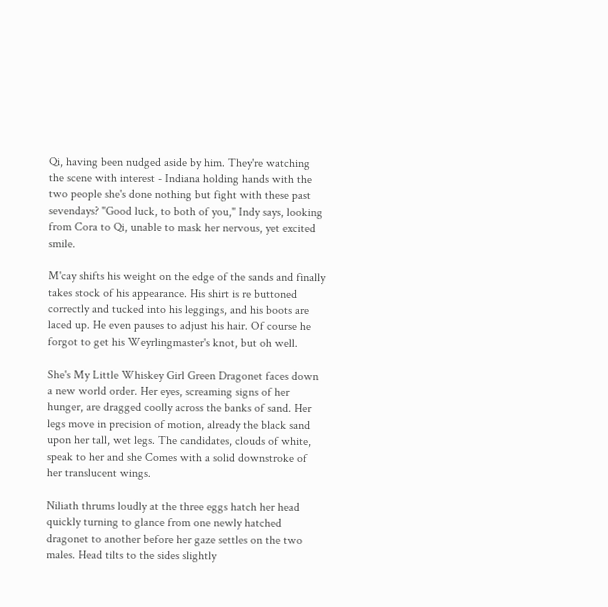Qi, having been nudged aside by him. They're watching the scene with interest - Indiana holding hands with the two people she's done nothing but fight with these past sevendays? "Good luck, to both of you," Indy says, looking from Cora to Qi, unable to mask her nervous, yet excited smile.

M'cay shifts his weight on the edge of the sands and finally takes stock of his appearance. His shirt is re buttoned correctly and tucked into his leggings, and his boots are laced up. He even pauses to adjust his hair. Of course he forgot to get his Weyrlingmaster's knot, but oh well.

She's My Little Whiskey Girl Green Dragonet faces down a new world order. Her eyes, screaming signs of her hunger, are dragged coolly across the banks of sand. Her legs move in precision of motion, already the black sand upon her tall, wet legs. The candidates, clouds of white, speak to her and she Comes with a solid downstroke of her translucent wings.

Niliath thrums loudly at the three eggs hatch her head quickly turning to glance from one newly hatched dragonet to another before her gaze settles on the two males. Head tilts to the sides slightly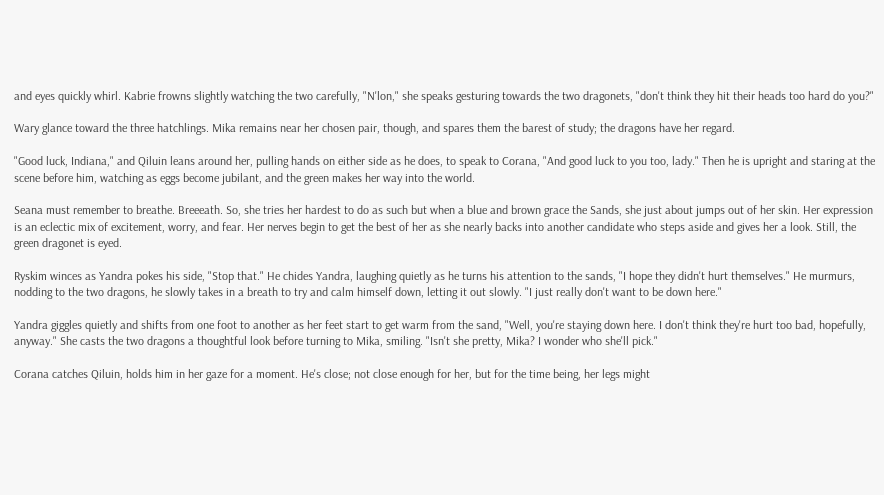and eyes quickly whirl. Kabrie frowns slightly watching the two carefully, "N'lon," she speaks gesturing towards the two dragonets, "don't think they hit their heads too hard do you?"

Wary glance toward the three hatchlings. Mika remains near her chosen pair, though, and spares them the barest of study; the dragons have her regard.

"Good luck, Indiana," and Qiluin leans around her, pulling hands on either side as he does, to speak to Corana, "And good luck to you too, lady." Then he is upright and staring at the scene before him, watching as eggs become jubilant, and the green makes her way into the world.

Seana must remember to breathe. Breeeath. So, she tries her hardest to do as such but when a blue and brown grace the Sands, she just about jumps out of her skin. Her expression is an eclectic mix of excitement, worry, and fear. Her nerves begin to get the best of her as she nearly backs into another candidate who steps aside and gives her a look. Still, the green dragonet is eyed.

Ryskim winces as Yandra pokes his side, "Stop that." He chides Yandra, laughing quietly as he turns his attention to the sands, "I hope they didn't hurt themselves." He murmurs, nodding to the two dragons, he slowly takes in a breath to try and calm himself down, letting it out slowly. "I just really don't want to be down here."

Yandra giggles quietly and shifts from one foot to another as her feet start to get warm from the sand, "Well, you're staying down here. I don't think they're hurt too bad, hopefully, anyway." She casts the two dragons a thoughtful look before turning to Mika, smiling. "Isn't she pretty, Mika? I wonder who she'll pick."

Corana catches Qiluin, holds him in her gaze for a moment. He's close; not close enough for her, but for the time being, her legs might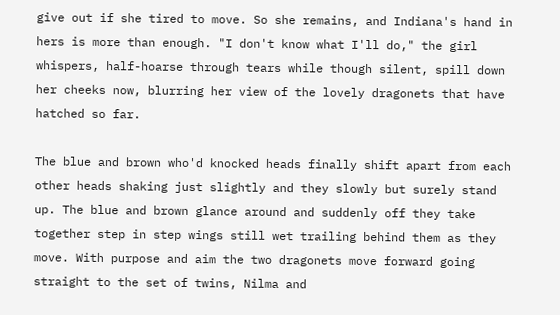give out if she tired to move. So she remains, and Indiana's hand in hers is more than enough. "I don't know what I'll do," the girl whispers, half-hoarse through tears while though silent, spill down her cheeks now, blurring her view of the lovely dragonets that have hatched so far.

The blue and brown who'd knocked heads finally shift apart from each other heads shaking just slightly and they slowly but surely stand up. The blue and brown glance around and suddenly off they take together step in step wings still wet trailing behind them as they move. With purpose and aim the two dragonets move forward going straight to the set of twins, Nilma and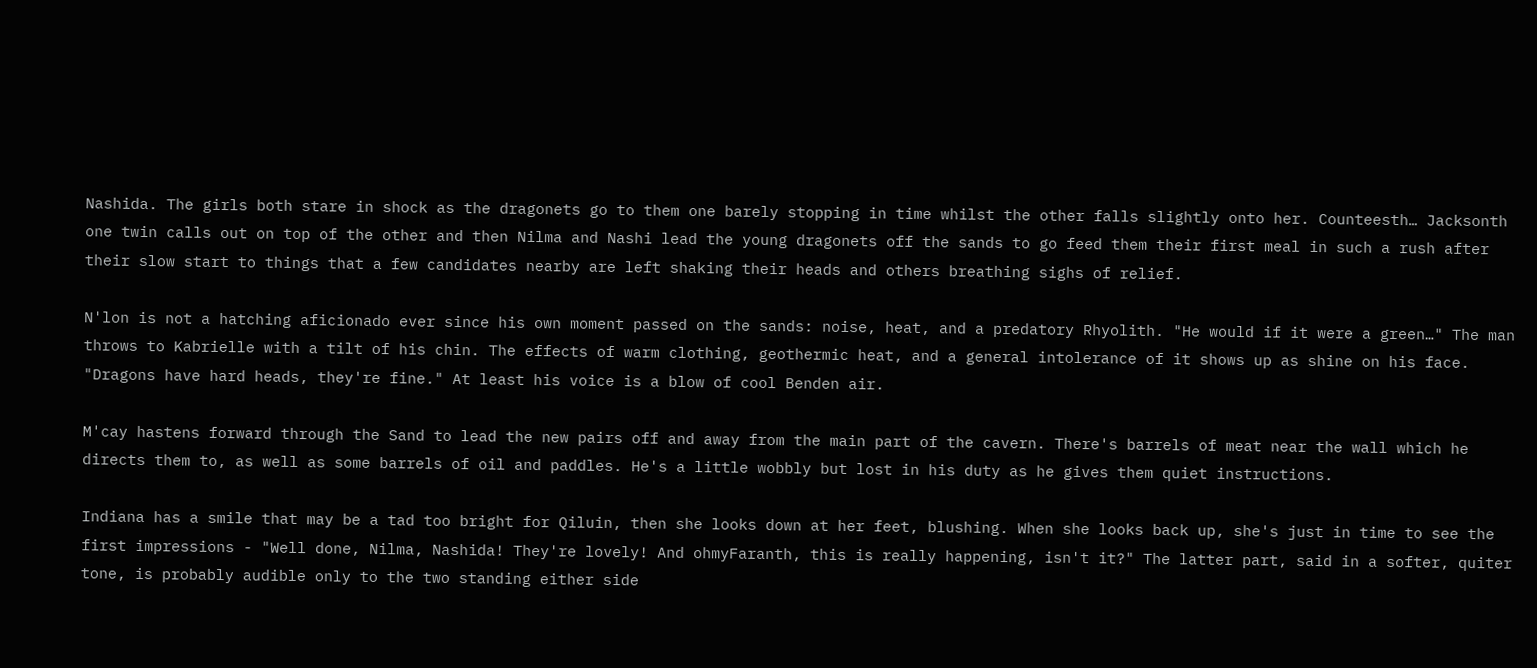Nashida. The girls both stare in shock as the dragonets go to them one barely stopping in time whilst the other falls slightly onto her. Counteesth… Jacksonth one twin calls out on top of the other and then Nilma and Nashi lead the young dragonets off the sands to go feed them their first meal in such a rush after their slow start to things that a few candidates nearby are left shaking their heads and others breathing sighs of relief.

N'lon is not a hatching aficionado ever since his own moment passed on the sands: noise, heat, and a predatory Rhyolith. "He would if it were a green…" The man throws to Kabrielle with a tilt of his chin. The effects of warm clothing, geothermic heat, and a general intolerance of it shows up as shine on his face. "Dragons have hard heads, they're fine." At least his voice is a blow of cool Benden air.

M'cay hastens forward through the Sand to lead the new pairs off and away from the main part of the cavern. There's barrels of meat near the wall which he directs them to, as well as some barrels of oil and paddles. He's a little wobbly but lost in his duty as he gives them quiet instructions.

Indiana has a smile that may be a tad too bright for Qiluin, then she looks down at her feet, blushing. When she looks back up, she's just in time to see the first impressions - "Well done, Nilma, Nashida! They're lovely! And ohmyFaranth, this is really happening, isn't it?" The latter part, said in a softer, quiter tone, is probably audible only to the two standing either side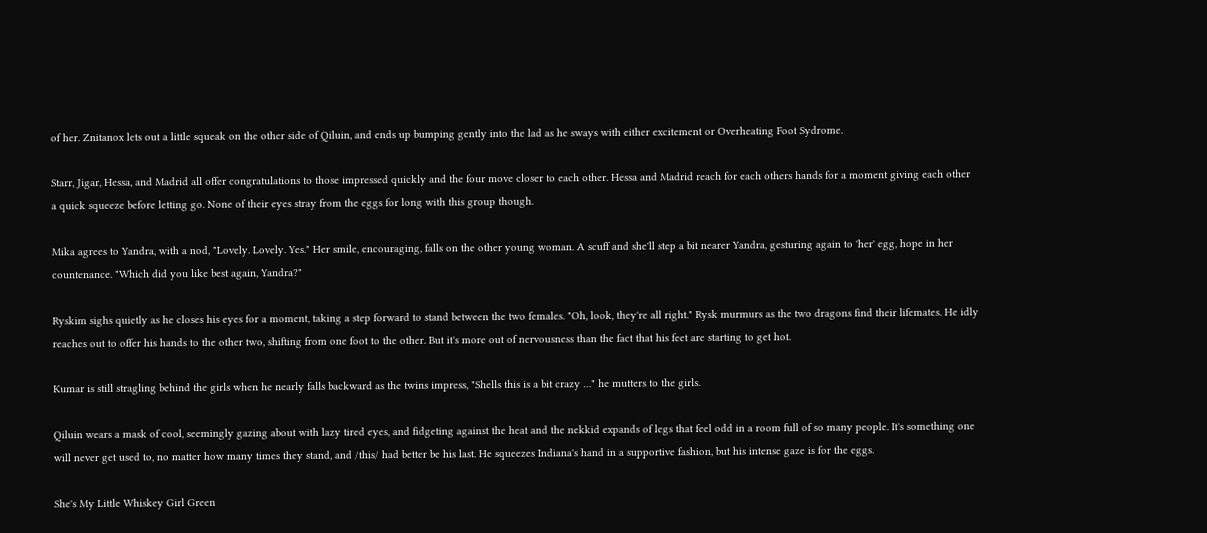of her. Znitanox lets out a little squeak on the other side of Qiluin, and ends up bumping gently into the lad as he sways with either excitement or Overheating Foot Sydrome.

Starr, Jigar, Hessa, and Madrid all offer congratulations to those impressed quickly and the four move closer to each other. Hessa and Madrid reach for each others hands for a moment giving each other a quick squeeze before letting go. None of their eyes stray from the eggs for long with this group though.

Mika agrees to Yandra, with a nod, "Lovely. Lovely. Yes." Her smile, encouraging, falls on the other young woman. A scuff and she'll step a bit nearer Yandra, gesturing again to 'her' egg, hope in her countenance. "Which did you like best again, Yandra?"

Ryskim sighs quietly as he closes his eyes for a moment, taking a step forward to stand between the two females. "Oh, look, they're all right." Rysk murmurs as the two dragons find their lifemates. He idly reaches out to offer his hands to the other two, shifting from one foot to the other. But it's more out of nervousness than the fact that his feet are starting to get hot.

Kumar is still stragling behind the girls when he nearly falls backward as the twins impress, "Shells this is a bit crazy …" he mutters to the girls.

Qiluin wears a mask of cool, seemingly gazing about with lazy tired eyes, and fidgeting against the heat and the nekkid expands of legs that feel odd in a room full of so many people. It's something one will never get used to, no matter how many times they stand, and /this/ had better be his last. He squeezes Indiana's hand in a supportive fashion, but his intense gaze is for the eggs.

She's My Little Whiskey Girl Green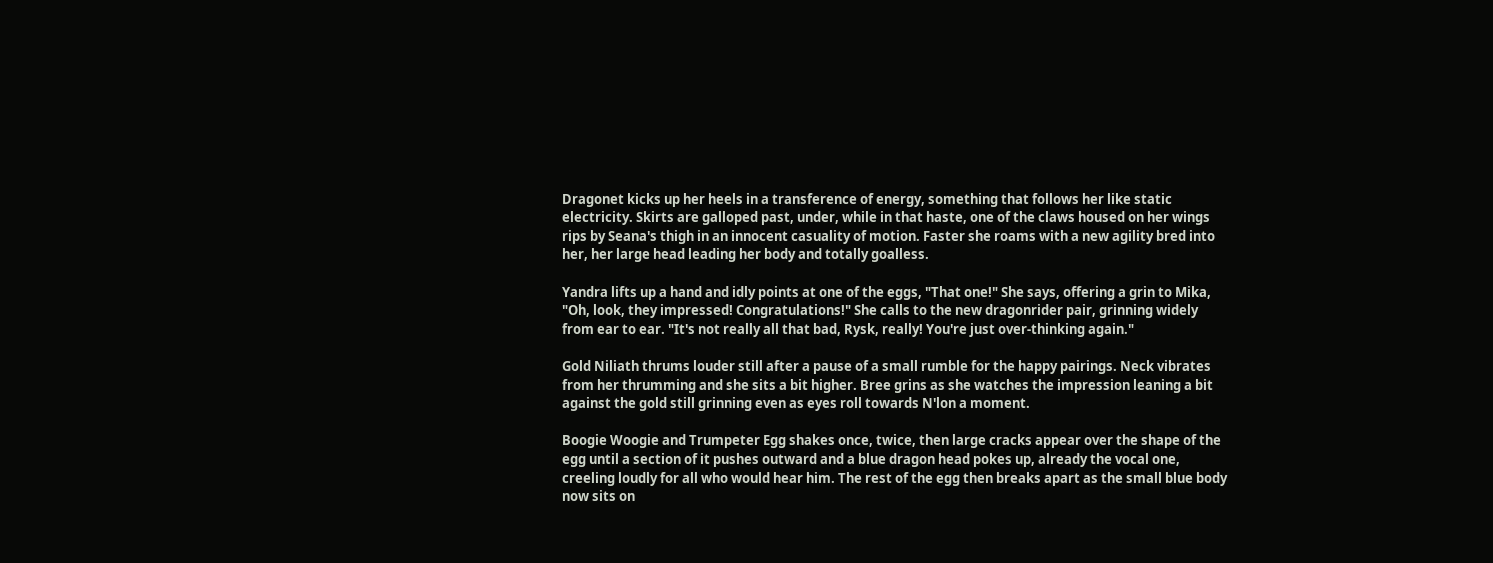Dragonet kicks up her heels in a transference of energy, something that follows her like static electricity. Skirts are galloped past, under, while in that haste, one of the claws housed on her wings rips by Seana's thigh in an innocent casuality of motion. Faster she roams with a new agility bred into her, her large head leading her body and totally goalless.

Yandra lifts up a hand and idly points at one of the eggs, "That one!" She says, offering a grin to Mika, "Oh, look, they impressed! Congratulations!" She calls to the new dragonrider pair, grinning widely from ear to ear. "It's not really all that bad, Rysk, really! You're just over-thinking again."

Gold Niliath thrums louder still after a pause of a small rumble for the happy pairings. Neck vibrates from her thrumming and she sits a bit higher. Bree grins as she watches the impression leaning a bit against the gold still grinning even as eyes roll towards N'lon a moment.

Boogie Woogie and Trumpeter Egg shakes once, twice, then large cracks appear over the shape of the egg until a section of it pushes outward and a blue dragon head pokes up, already the vocal one, creeling loudly for all who would hear him. The rest of the egg then breaks apart as the small blue body now sits on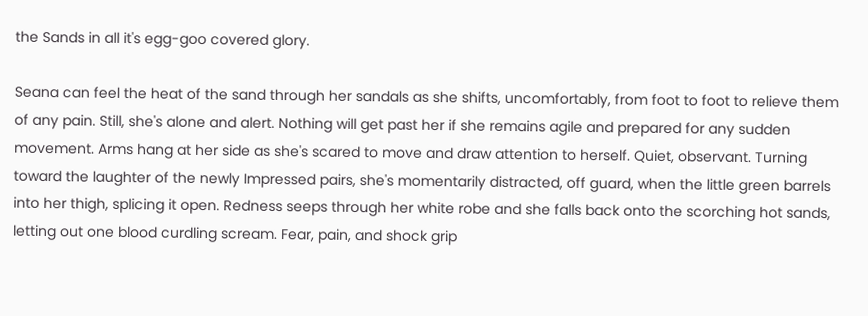the Sands in all it's egg-goo covered glory.

Seana can feel the heat of the sand through her sandals as she shifts, uncomfortably, from foot to foot to relieve them of any pain. Still, she's alone and alert. Nothing will get past her if she remains agile and prepared for any sudden movement. Arms hang at her side as she's scared to move and draw attention to herself. Quiet, observant. Turning toward the laughter of the newly Impressed pairs, she's momentarily distracted, off guard, when the little green barrels into her thigh, splicing it open. Redness seeps through her white robe and she falls back onto the scorching hot sands, letting out one blood curdling scream. Fear, pain, and shock grip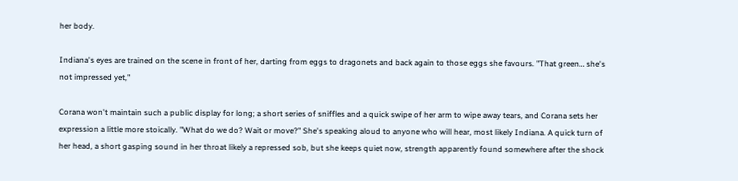her body.

Indiana's eyes are trained on the scene in front of her, darting from eggs to dragonets and back again to those eggs she favours. "That green… she's not impressed yet,"

Corana won't maintain such a public display for long; a short series of sniffles and a quick swipe of her arm to wipe away tears, and Corana sets her expression a little more stoically. "What do we do? Wait or move?" She's speaking aloud to anyone who will hear, most likely Indiana. A quick turn of her head, a short gasping sound in her throat likely a repressed sob, but she keeps quiet now, strength apparently found somewhere after the shock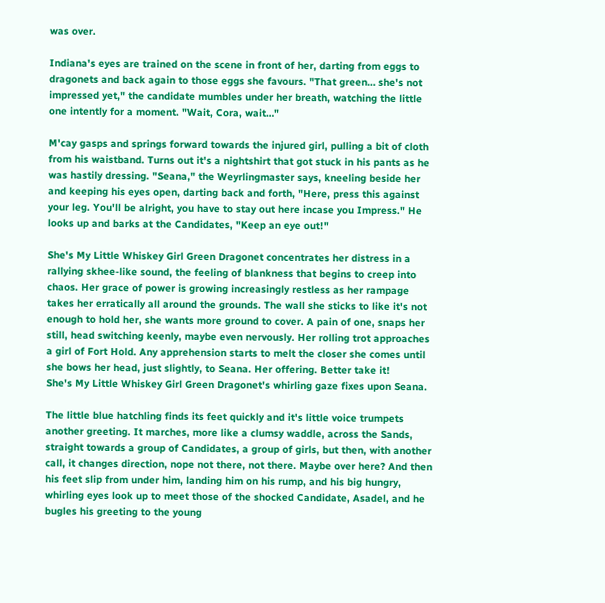was over.

Indiana's eyes are trained on the scene in front of her, darting from eggs to dragonets and back again to those eggs she favours. "That green… she's not impressed yet," the candidate mumbles under her breath, watching the little one intently for a moment. "Wait, Cora, wait…"

M'cay gasps and springs forward towards the injured girl, pulling a bit of cloth from his waistband. Turns out it's a nightshirt that got stuck in his pants as he was hastily dressing. "Seana," the Weyrlingmaster says, kneeling beside her and keeping his eyes open, darting back and forth, "Here, press this against your leg. You'll be alright, you have to stay out here incase you Impress." He looks up and barks at the Candidates, "Keep an eye out!"

She's My Little Whiskey Girl Green Dragonet concentrates her distress in a rallying skhee-like sound, the feeling of blankness that begins to creep into chaos. Her grace of power is growing increasingly restless as her rampage takes her erratically all around the grounds. The wall she sticks to like it's not enough to hold her, she wants more ground to cover. A pain of one, snaps her still, head switching keenly, maybe even nervously. Her rolling trot approaches a girl of Fort Hold. Any apprehension starts to melt the closer she comes until she bows her head, just slightly, to Seana. Her offering. Better take it!
She's My Little Whiskey Girl Green Dragonet's whirling gaze fixes upon Seana.

The little blue hatchling finds its feet quickly and it's little voice trumpets another greeting. It marches, more like a clumsy waddle, across the Sands, straight towards a group of Candidates, a group of girls, but then, with another call, it changes direction, nope not there, not there. Maybe over here? And then his feet slip from under him, landing him on his rump, and his big hungry, whirling eyes look up to meet those of the shocked Candidate, Asadel, and he bugles his greeting to the young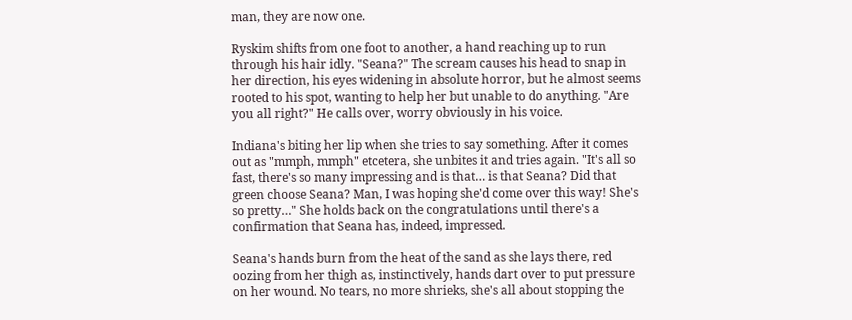man, they are now one.

Ryskim shifts from one foot to another, a hand reaching up to run through his hair idly. "Seana?" The scream causes his head to snap in her direction, his eyes widening in absolute horror, but he almost seems rooted to his spot, wanting to help her but unable to do anything. "Are you all right?" He calls over, worry obviously in his voice.

Indiana's biting her lip when she tries to say something. After it comes out as "mmph, mmph" etcetera, she unbites it and tries again. "It's all so fast, there's so many impressing and is that… is that Seana? Did that green choose Seana? Man, I was hoping she'd come over this way! She's so pretty…" She holds back on the congratulations until there's a confirmation that Seana has, indeed, impressed.

Seana's hands burn from the heat of the sand as she lays there, red oozing from her thigh as, instinctively, hands dart over to put pressure on her wound. No tears, no more shrieks, she's all about stopping the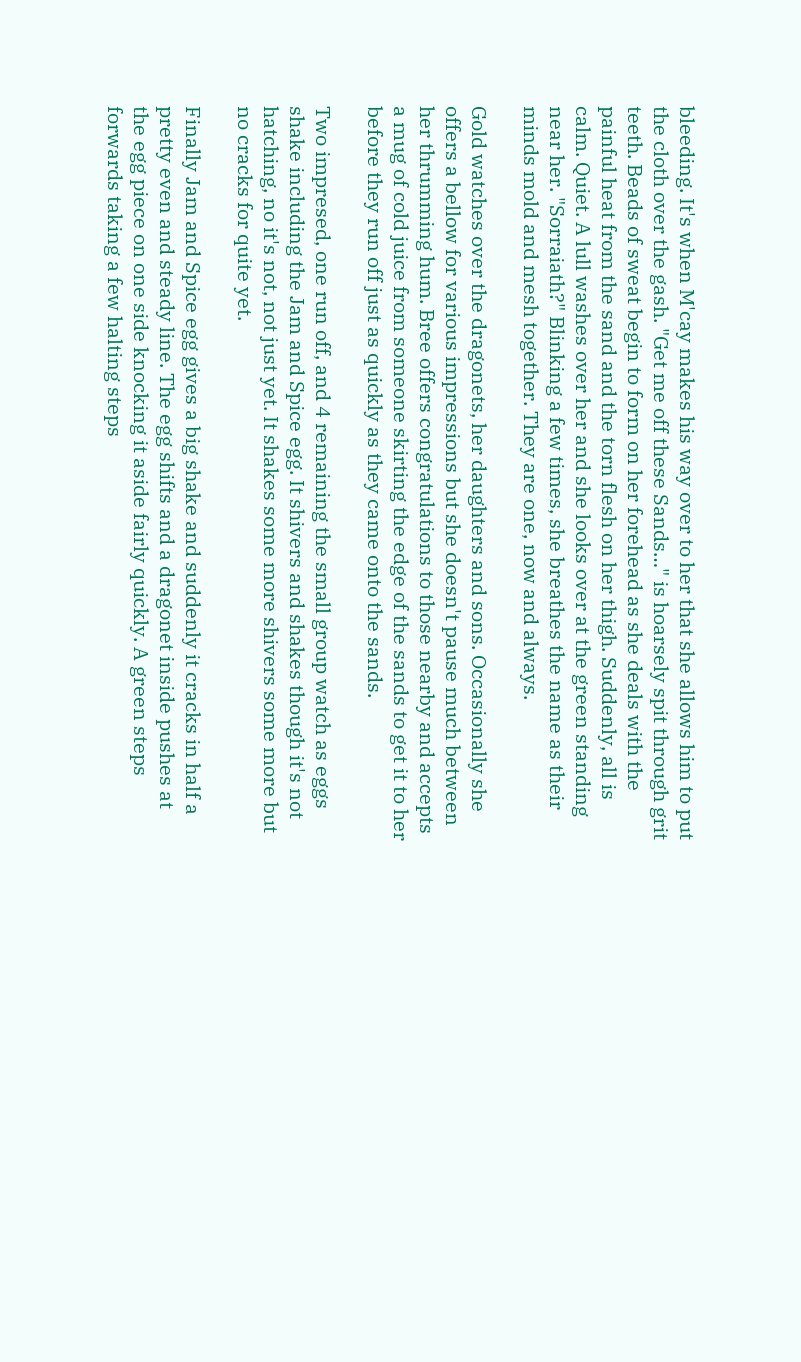bleeding. It's when M'cay makes his way over to her that she allows him to put the cloth over the gash. "Get me off these Sands…" is hoarsely spit through grit teeth. Beads of sweat begin to form on her forehead as she deals with the painful heat from the sand and the torn flesh on her thigh. Suddenly, all is calm. Quiet. A lull washes over her and she looks over at the green standing near her. "Sorraiath?" Blinking a few times, she breathes the name as their minds mold and mesh together. They are one, now and always.

Gold watches over the dragonets, her daughters and sons. Occasionally she offers a bellow for various impressions but she doesn't pause much between her thrumming hum. Bree offers congratulations to those nearby and accepts a mug of cold juice from someone skirting the edge of the sands to get it to her before they run off just as quickly as they came onto the sands.

Two impresed, one run off, and 4 remaining the small group watch as eggs shake including the Jam and Spice egg. It shivers and shakes though it's not hatching, no it's not, not just yet. It shakes some more shivers some more but no cracks for quite yet.

Finally Jam and Spice egg gives a big shake and suddenly it cracks in half a pretty even and steady line. The egg shifts and a dragonet inside pushes at the egg piece on one side knocking it aside fairly quickly. A green steps forwards taking a few halting steps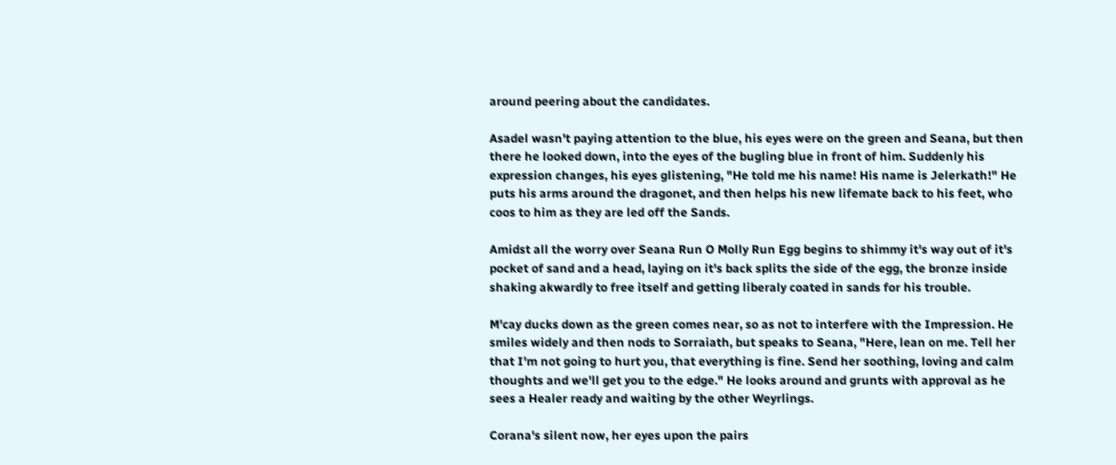around peering about the candidates.

Asadel wasn't paying attention to the blue, his eyes were on the green and Seana, but then there he looked down, into the eyes of the bugling blue in front of him. Suddenly his expression changes, his eyes glistening, "He told me his name! His name is Jelerkath!" He puts his arms around the dragonet, and then helps his new lifemate back to his feet, who coos to him as they are led off the Sands.

Amidst all the worry over Seana Run O Molly Run Egg begins to shimmy it's way out of it's pocket of sand and a head, laying on it's back splits the side of the egg, the bronze inside shaking akwardly to free itself and getting liberaly coated in sands for his trouble.

M'cay ducks down as the green comes near, so as not to interfere with the Impression. He smiles widely and then nods to Sorraiath, but speaks to Seana, "Here, lean on me. Tell her that I'm not going to hurt you, that everything is fine. Send her soothing, loving and calm thoughts and we'll get you to the edge." He looks around and grunts with approval as he sees a Healer ready and waiting by the other Weyrlings.

Corana's silent now, her eyes upon the pairs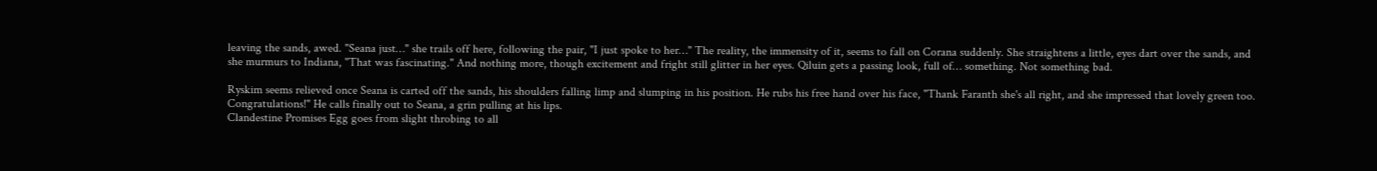leaving the sands, awed. "Seana just…" she trails off here, following the pair, "I just spoke to her…" The reality, the immensity of it, seems to fall on Corana suddenly. She straightens a little, eyes dart over the sands, and she murmurs to Indiana, "That was fascinating." And nothing more, though excitement and fright still glitter in her eyes. Qiluin gets a passing look, full of… something. Not something bad.

Ryskim seems relieved once Seana is carted off the sands, his shoulders falling limp and slumping in his position. He rubs his free hand over his face, "Thank Faranth she's all right, and she impressed that lovely green too. Congratulations!" He calls finally out to Seana, a grin pulling at his lips.
Clandestine Promises Egg goes from slight throbing to all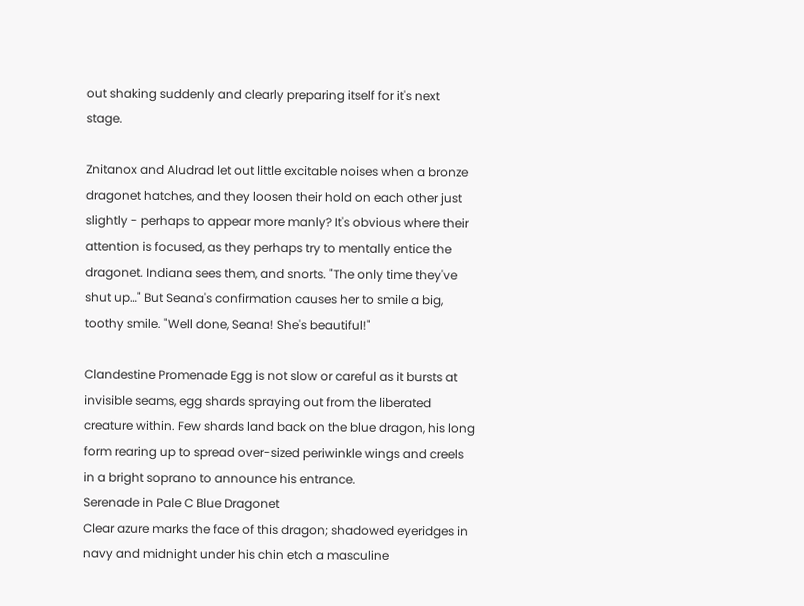out shaking suddenly and clearly preparing itself for it's next stage.

Znitanox and Aludrad let out little excitable noises when a bronze dragonet hatches, and they loosen their hold on each other just slightly - perhaps to appear more manly? It's obvious where their attention is focused, as they perhaps try to mentally entice the dragonet. Indiana sees them, and snorts. "The only time they've shut up…" But Seana's confirmation causes her to smile a big, toothy smile. "Well done, Seana! She's beautiful!"

Clandestine Promenade Egg is not slow or careful as it bursts at invisible seams, egg shards spraying out from the liberated creature within. Few shards land back on the blue dragon, his long form rearing up to spread over-sized periwinkle wings and creels in a bright soprano to announce his entrance.
Serenade in Pale C Blue Dragonet
Clear azure marks the face of this dragon; shadowed eyeridges in navy and midnight under his chin etch a masculine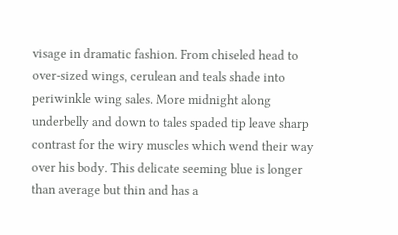visage in dramatic fashion. From chiseled head to over-sized wings, cerulean and teals shade into periwinkle wing sales. More midnight along underbelly and down to tales spaded tip leave sharp contrast for the wiry muscles which wend their way over his body. This delicate seeming blue is longer than average but thin and has a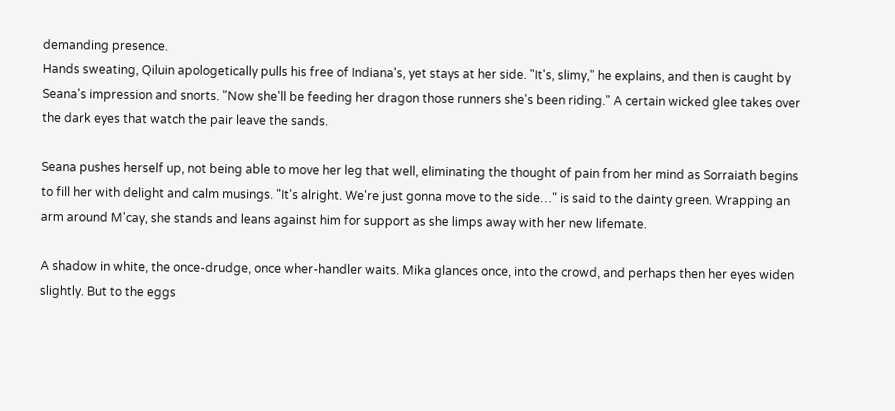demanding presence.
Hands sweating, Qiluin apologetically pulls his free of Indiana's, yet stays at her side. "It's, slimy," he explains, and then is caught by Seana's impression and snorts. "Now she'll be feeding her dragon those runners she's been riding." A certain wicked glee takes over the dark eyes that watch the pair leave the sands.

Seana pushes herself up, not being able to move her leg that well, eliminating the thought of pain from her mind as Sorraiath begins to fill her with delight and calm musings. "It's alright. We're just gonna move to the side…" is said to the dainty green. Wrapping an arm around M'cay, she stands and leans against him for support as she limps away with her new lifemate.

A shadow in white, the once-drudge, once wher-handler waits. Mika glances once, into the crowd, and perhaps then her eyes widen slightly. But to the eggs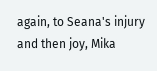again, to Seana's injury and then joy, Mika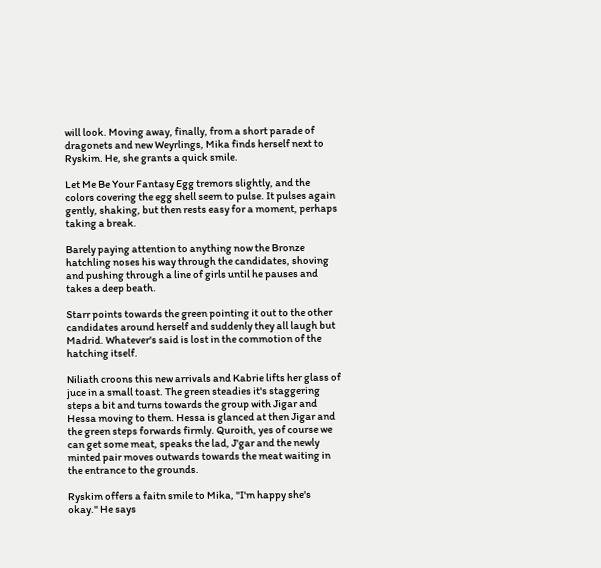will look. Moving away, finally, from a short parade of dragonets and new Weyrlings, Mika finds herself next to Ryskim. He, she grants a quick smile.

Let Me Be Your Fantasy Egg tremors slightly, and the colors covering the egg shell seem to pulse. It pulses again gently, shaking, but then rests easy for a moment, perhaps taking a break.

Barely paying attention to anything now the Bronze hatchling noses his way through the candidates, shoving and pushing through a line of girls until he pauses and takes a deep beath.

Starr points towards the green pointing it out to the other candidates around herself and suddenly they all laugh but Madrid. Whatever's said is lost in the commotion of the hatching itself.

Niliath croons this new arrivals and Kabrie lifts her glass of juce in a small toast. The green steadies it's staggering steps a bit and turns towards the group with Jigar and Hessa moving to them. Hessa is glanced at then Jigar and the green steps forwards firmly. Quroith, yes of course we can get some meat, speaks the lad, J'gar and the newly minted pair moves outwards towards the meat waiting in the entrance to the grounds.

Ryskim offers a faitn smile to Mika, "I'm happy she's okay." He says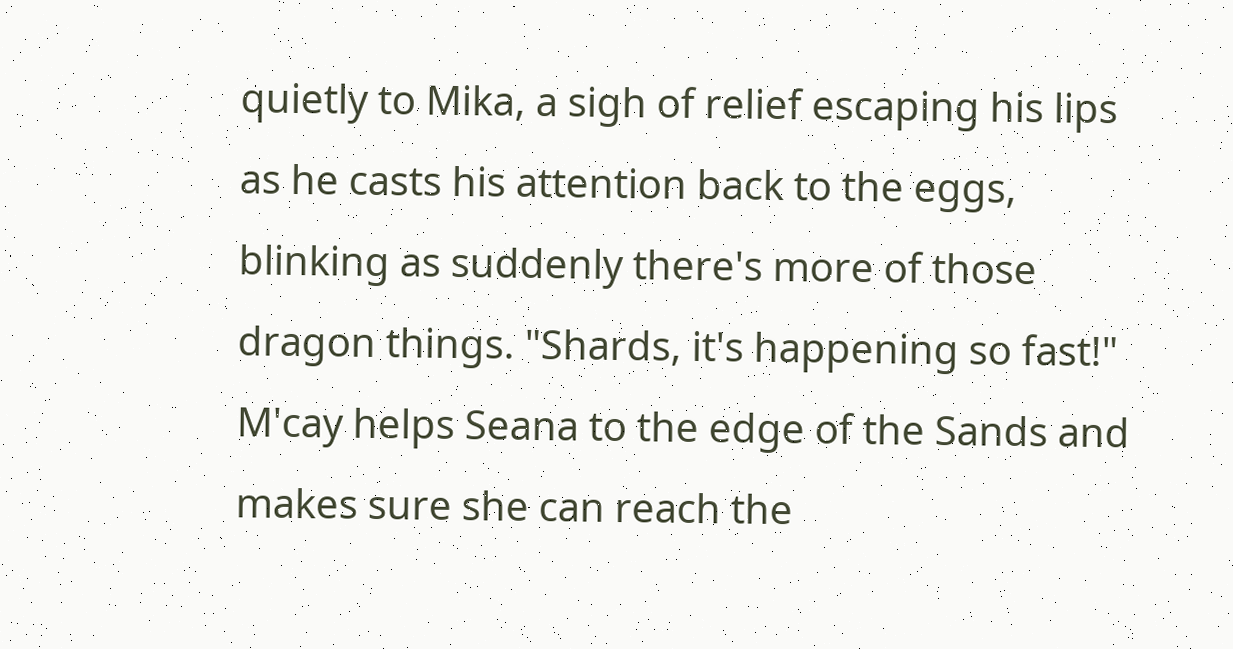quietly to Mika, a sigh of relief escaping his lips as he casts his attention back to the eggs, blinking as suddenly there's more of those dragon things. "Shards, it's happening so fast!"
M'cay helps Seana to the edge of the Sands and makes sure she can reach the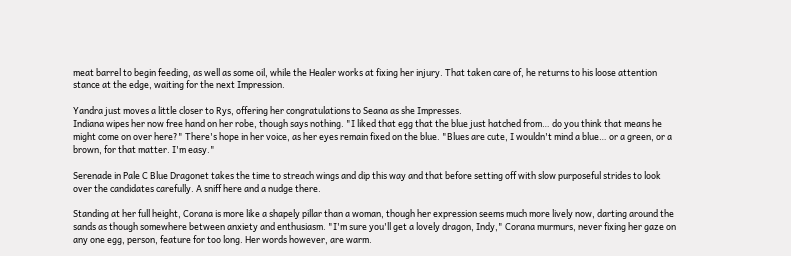meat barrel to begin feeding, as well as some oil, while the Healer works at fixing her injury. That taken care of, he returns to his loose attention stance at the edge, waiting for the next Impression.

Yandra just moves a little closer to Rys, offering her congratulations to Seana as she Impresses.
Indiana wipes her now free hand on her robe, though says nothing. "I liked that egg that the blue just hatched from… do you think that means he might come on over here?" There's hope in her voice, as her eyes remain fixed on the blue. "Blues are cute, I wouldn't mind a blue… or a green, or a brown, for that matter. I'm easy."

Serenade in Pale C Blue Dragonet takes the time to streach wings and dip this way and that before setting off with slow purposeful strides to look over the candidates carefully. A sniff here and a nudge there.

Standing at her full height, Corana is more like a shapely pillar than a woman, though her expression seems much more lively now, darting around the sands as though somewhere between anxiety and enthusiasm. "I'm sure you'll get a lovely dragon, Indy," Corana murmurs, never fixing her gaze on any one egg, person, feature for too long. Her words however, are warm.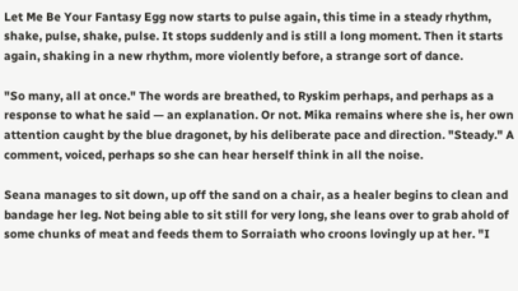Let Me Be Your Fantasy Egg now starts to pulse again, this time in a steady rhythm, shake, pulse, shake, pulse. It stops suddenly and is still a long moment. Then it starts again, shaking in a new rhythm, more violently before, a strange sort of dance.

"So many, all at once." The words are breathed, to Ryskim perhaps, and perhaps as a response to what he said — an explanation. Or not. Mika remains where she is, her own attention caught by the blue dragonet, by his deliberate pace and direction. "Steady." A comment, voiced, perhaps so she can hear herself think in all the noise.

Seana manages to sit down, up off the sand on a chair, as a healer begins to clean and bandage her leg. Not being able to sit still for very long, she leans over to grab ahold of some chunks of meat and feeds them to Sorraiath who croons lovingly up at her. "I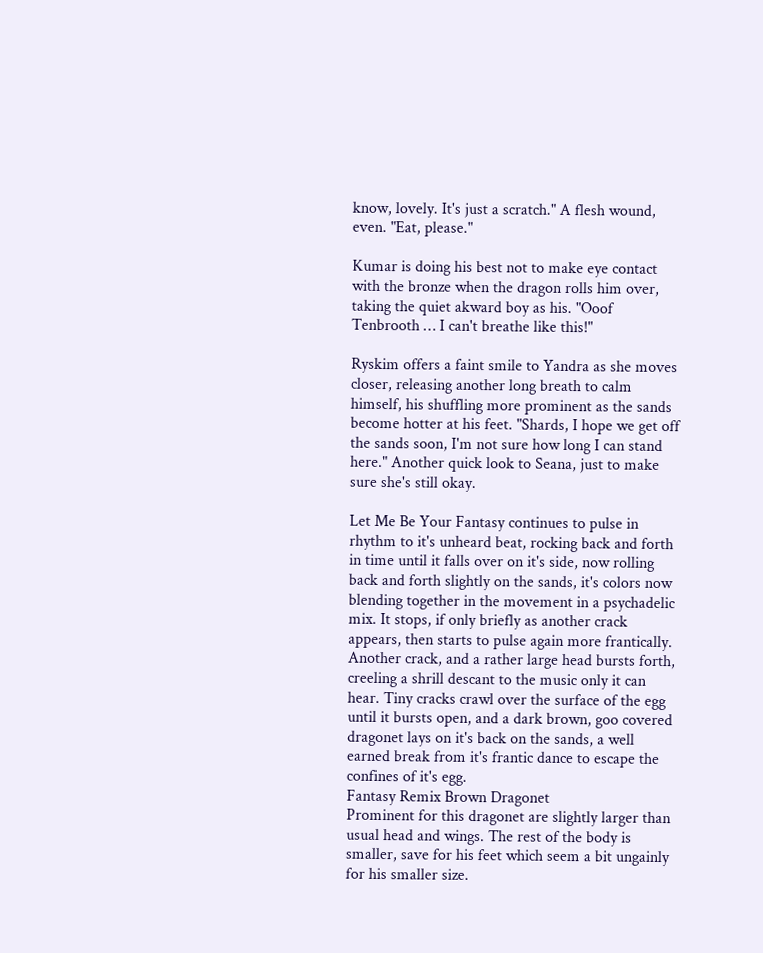know, lovely. It's just a scratch." A flesh wound, even. "Eat, please."

Kumar is doing his best not to make eye contact with the bronze when the dragon rolls him over, taking the quiet akward boy as his. "Ooof Tenbrooth … I can't breathe like this!"

Ryskim offers a faint smile to Yandra as she moves closer, releasing another long breath to calm himself, his shuffling more prominent as the sands become hotter at his feet. "Shards, I hope we get off the sands soon, I'm not sure how long I can stand here." Another quick look to Seana, just to make sure she's still okay.

Let Me Be Your Fantasy continues to pulse in rhythm to it's unheard beat, rocking back and forth in time until it falls over on it's side, now rolling back and forth slightly on the sands, it's colors now blending together in the movement in a psychadelic mix. It stops, if only briefly as another crack appears, then starts to pulse again more frantically. Another crack, and a rather large head bursts forth, creeling a shrill descant to the music only it can hear. Tiny cracks crawl over the surface of the egg until it bursts open, and a dark brown, goo covered dragonet lays on it's back on the sands, a well earned break from it's frantic dance to escape the confines of it's egg.
Fantasy Remix Brown Dragonet
Prominent for this dragonet are slightly larger than usual head and wings. The rest of the body is smaller, save for his feet which seem a bit ungainly for his smaller size.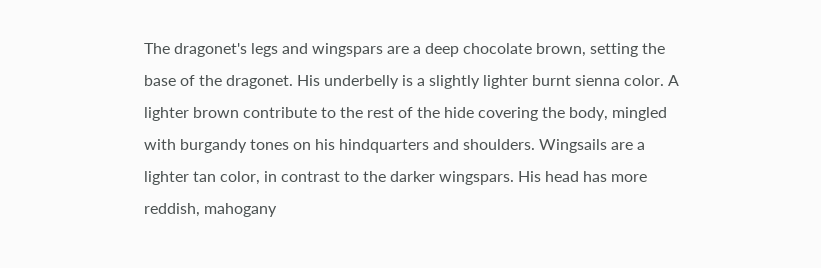The dragonet's legs and wingspars are a deep chocolate brown, setting the base of the dragonet. His underbelly is a slightly lighter burnt sienna color. A lighter brown contribute to the rest of the hide covering the body, mingled with burgandy tones on his hindquarters and shoulders. Wingsails are a lighter tan color, in contrast to the darker wingspars. His head has more reddish, mahogany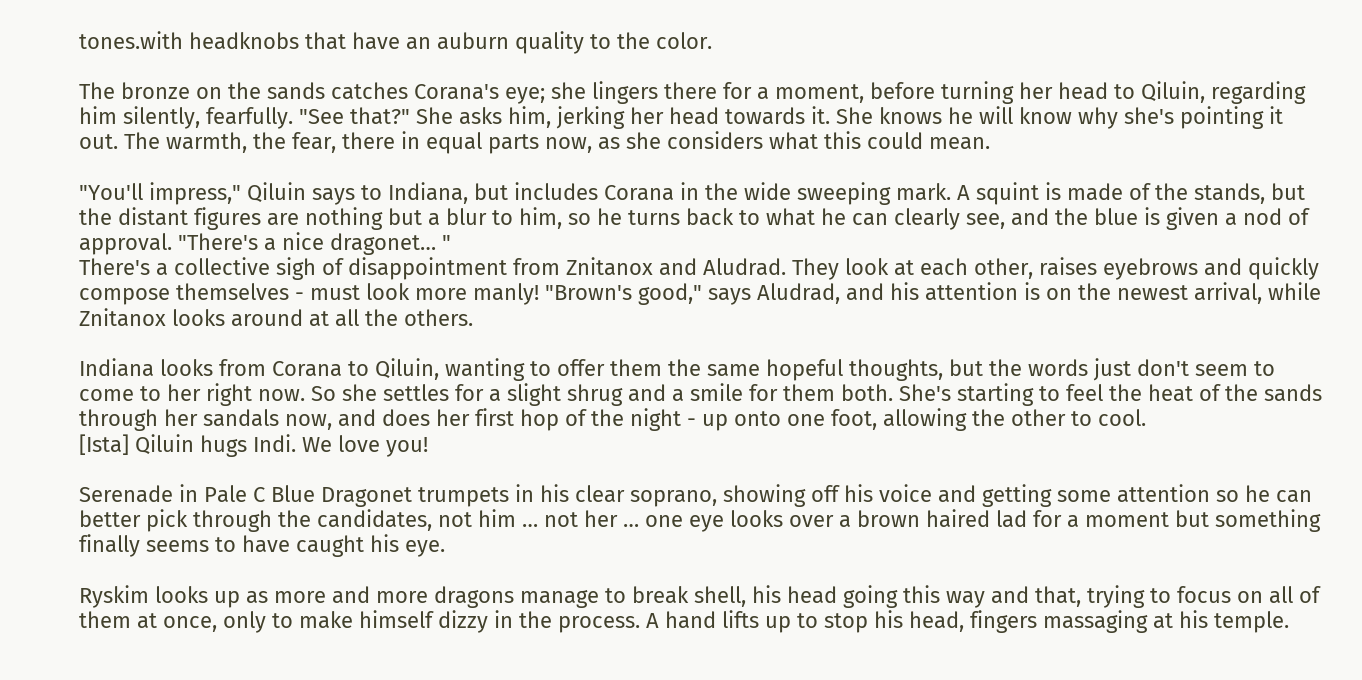tones.with headknobs that have an auburn quality to the color.

The bronze on the sands catches Corana's eye; she lingers there for a moment, before turning her head to Qiluin, regarding him silently, fearfully. "See that?" She asks him, jerking her head towards it. She knows he will know why she's pointing it out. The warmth, the fear, there in equal parts now, as she considers what this could mean.

"You'll impress," Qiluin says to Indiana, but includes Corana in the wide sweeping mark. A squint is made of the stands, but the distant figures are nothing but a blur to him, so he turns back to what he can clearly see, and the blue is given a nod of approval. "There's a nice dragonet… "
There's a collective sigh of disappointment from Znitanox and Aludrad. They look at each other, raises eyebrows and quickly compose themselves - must look more manly! "Brown's good," says Aludrad, and his attention is on the newest arrival, while Znitanox looks around at all the others.

Indiana looks from Corana to Qiluin, wanting to offer them the same hopeful thoughts, but the words just don't seem to come to her right now. So she settles for a slight shrug and a smile for them both. She's starting to feel the heat of the sands through her sandals now, and does her first hop of the night - up onto one foot, allowing the other to cool.
[Ista] Qiluin hugs Indi. We love you!

Serenade in Pale C Blue Dragonet trumpets in his clear soprano, showing off his voice and getting some attention so he can better pick through the candidates, not him … not her … one eye looks over a brown haired lad for a moment but something finally seems to have caught his eye.

Ryskim looks up as more and more dragons manage to break shell, his head going this way and that, trying to focus on all of them at once, only to make himself dizzy in the process. A hand lifts up to stop his head, fingers massaging at his temple.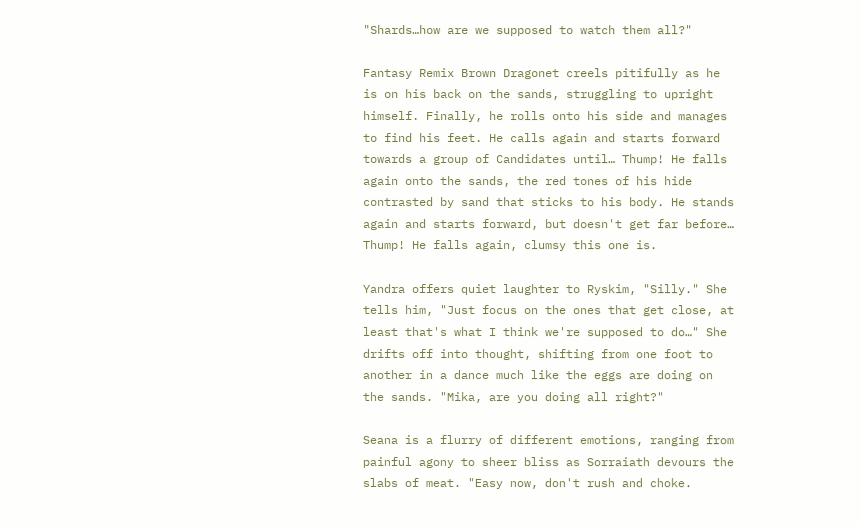"Shards…how are we supposed to watch them all?"

Fantasy Remix Brown Dragonet creels pitifully as he is on his back on the sands, struggling to upright himself. Finally, he rolls onto his side and manages to find his feet. He calls again and starts forward towards a group of Candidates until… Thump! He falls again onto the sands, the red tones of his hide contrasted by sand that sticks to his body. He stands again and starts forward, but doesn't get far before… Thump! He falls again, clumsy this one is.

Yandra offers quiet laughter to Ryskim, "Silly." She tells him, "Just focus on the ones that get close, at least that's what I think we're supposed to do…" She drifts off into thought, shifting from one foot to another in a dance much like the eggs are doing on the sands. "Mika, are you doing all right?"

Seana is a flurry of different emotions, ranging from painful agony to sheer bliss as Sorraiath devours the slabs of meat. "Easy now, don't rush and choke.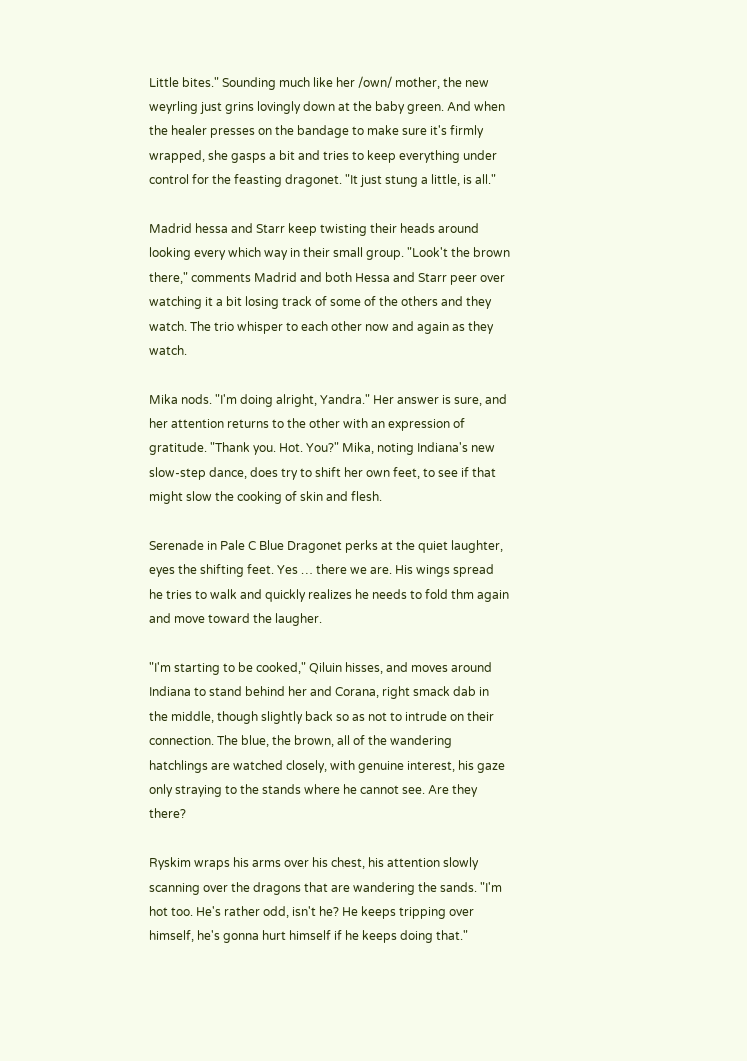Little bites." Sounding much like her /own/ mother, the new weyrling just grins lovingly down at the baby green. And when the healer presses on the bandage to make sure it's firmly wrapped, she gasps a bit and tries to keep everything under control for the feasting dragonet. "It just stung a little, is all."

Madrid hessa and Starr keep twisting their heads around looking every which way in their small group. "Look't the brown there," comments Madrid and both Hessa and Starr peer over watching it a bit losing track of some of the others and they watch. The trio whisper to each other now and again as they watch.

Mika nods. "I'm doing alright, Yandra." Her answer is sure, and her attention returns to the other with an expression of gratitude. "Thank you. Hot. You?" Mika, noting Indiana's new slow-step dance, does try to shift her own feet, to see if that might slow the cooking of skin and flesh.

Serenade in Pale C Blue Dragonet perks at the quiet laughter, eyes the shifting feet. Yes … there we are. His wings spread he tries to walk and quickly realizes he needs to fold thm again and move toward the laugher.

"I'm starting to be cooked," Qiluin hisses, and moves around Indiana to stand behind her and Corana, right smack dab in the middle, though slightly back so as not to intrude on their connection. The blue, the brown, all of the wandering hatchlings are watched closely, with genuine interest, his gaze only straying to the stands where he cannot see. Are they there?

Ryskim wraps his arms over his chest, his attention slowly scanning over the dragons that are wandering the sands. "I'm hot too. He's rather odd, isn't he? He keeps tripping over himself, he's gonna hurt himself if he keeps doing that."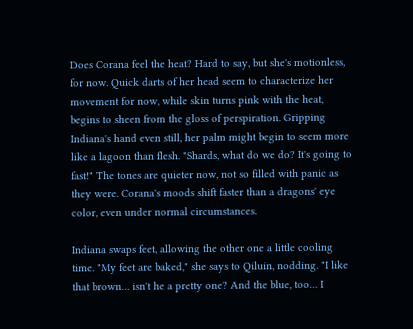Does Corana feel the heat? Hard to say, but she's motionless, for now. Quick darts of her head seem to characterize her movement for now, while skin turns pink with the heat, begins to sheen from the gloss of perspiration. Gripping Indiana's hand even still, her palm might begin to seem more like a lagoon than flesh. "Shards, what do we do? It's going to fast!" The tones are quieter now, not so filled with panic as they were. Corana's moods shift faster than a dragons' eye color, even under normal circumstances.

Indiana swaps feet, allowing the other one a little cooling time. "My feet are baked," she says to Qiluin, nodding. "I like that brown… isn't he a pretty one? And the blue, too… I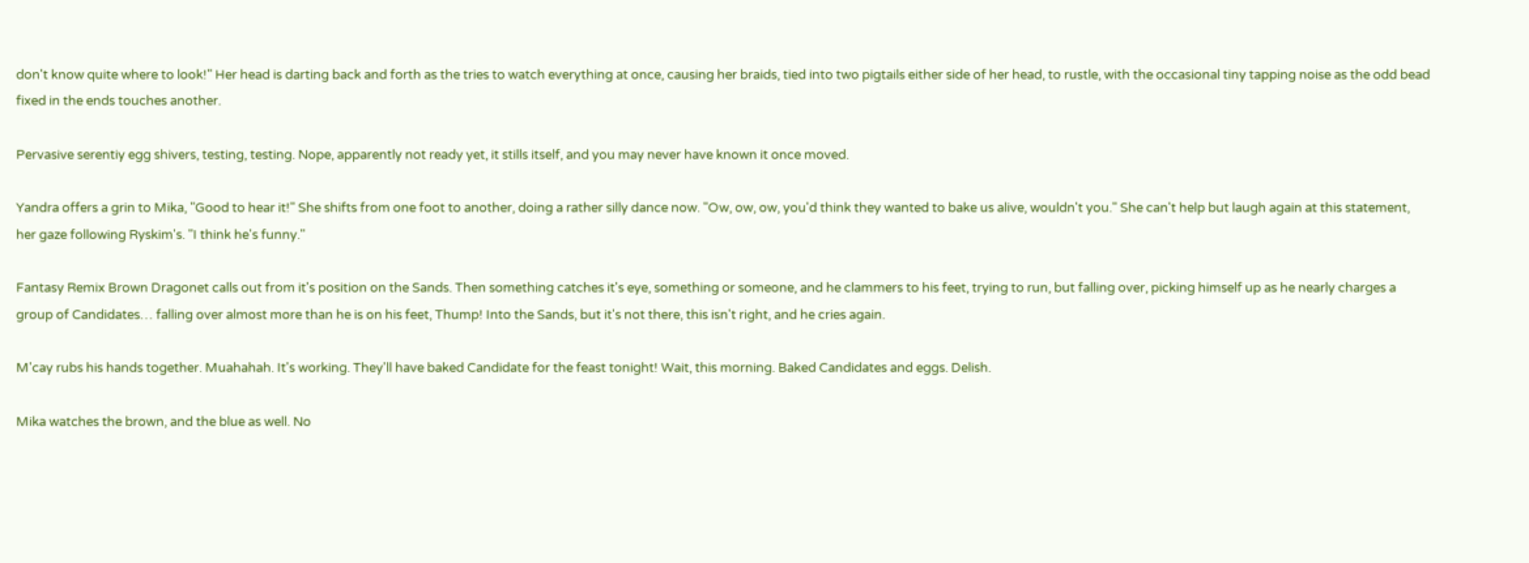don't know quite where to look!" Her head is darting back and forth as the tries to watch everything at once, causing her braids, tied into two pigtails either side of her head, to rustle, with the occasional tiny tapping noise as the odd bead fixed in the ends touches another.

Pervasive serentiy egg shivers, testing, testing. Nope, apparently not ready yet, it stills itself, and you may never have known it once moved.

Yandra offers a grin to Mika, "Good to hear it!" She shifts from one foot to another, doing a rather silly dance now. "Ow, ow, ow, you'd think they wanted to bake us alive, wouldn't you." She can't help but laugh again at this statement, her gaze following Ryskim's. "I think he's funny."

Fantasy Remix Brown Dragonet calls out from it's position on the Sands. Then something catches it's eye, something or someone, and he clammers to his feet, trying to run, but falling over, picking himself up as he nearly charges a group of Candidates… falling over almost more than he is on his feet, Thump! Into the Sands, but it's not there, this isn't right, and he cries again.

M'cay rubs his hands together. Muahahah. It's working. They'll have baked Candidate for the feast tonight! Wait, this morning. Baked Candidates and eggs. Delish.

Mika watches the brown, and the blue as well. No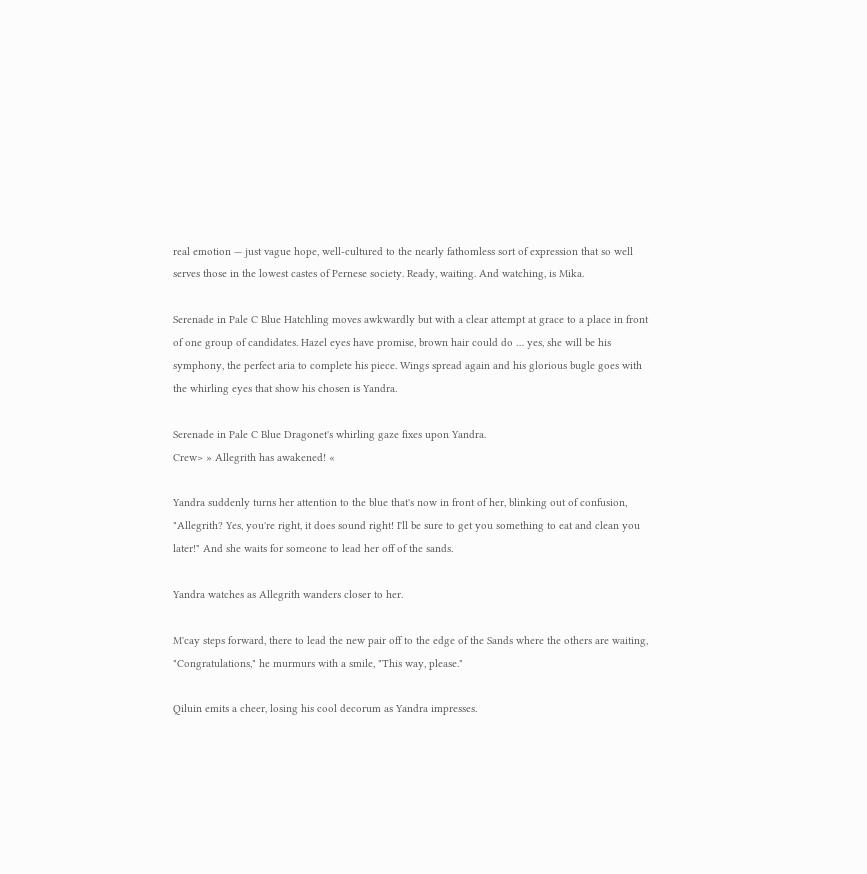real emotion — just vague hope, well-cultured to the nearly fathomless sort of expression that so well serves those in the lowest castes of Pernese society. Ready, waiting. And watching, is Mika.

Serenade in Pale C Blue Hatchling moves awkwardly but with a clear attempt at grace to a place in front of one group of candidates. Hazel eyes have promise, brown hair could do … yes, she will be his symphony, the perfect aria to complete his piece. Wings spread again and his glorious bugle goes with the whirling eyes that show his chosen is Yandra.

Serenade in Pale C Blue Dragonet's whirling gaze fixes upon Yandra.
Crew> » Allegrith has awakened! «

Yandra suddenly turns her attention to the blue that's now in front of her, blinking out of confusion, "Allegrith? Yes, you're right, it does sound right! I'll be sure to get you something to eat and clean you later!" And she waits for someone to lead her off of the sands.

Yandra watches as Allegrith wanders closer to her.

M'cay steps forward, there to lead the new pair off to the edge of the Sands where the others are waiting, "Congratulations," he murmurs with a smile, "This way, please."

Qiluin emits a cheer, losing his cool decorum as Yandra impresses.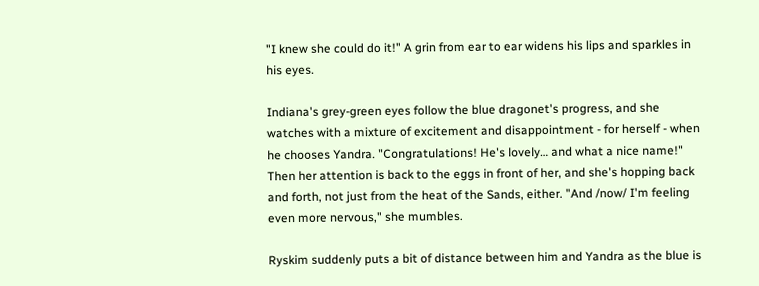"I knew she could do it!" A grin from ear to ear widens his lips and sparkles in his eyes.

Indiana's grey-green eyes follow the blue dragonet's progress, and she watches with a mixture of excitement and disappointment - for herself - when he chooses Yandra. "Congratulations! He's lovely… and what a nice name!" Then her attention is back to the eggs in front of her, and she's hopping back and forth, not just from the heat of the Sands, either. "And /now/ I'm feeling even more nervous," she mumbles.

Ryskim suddenly puts a bit of distance between him and Yandra as the blue is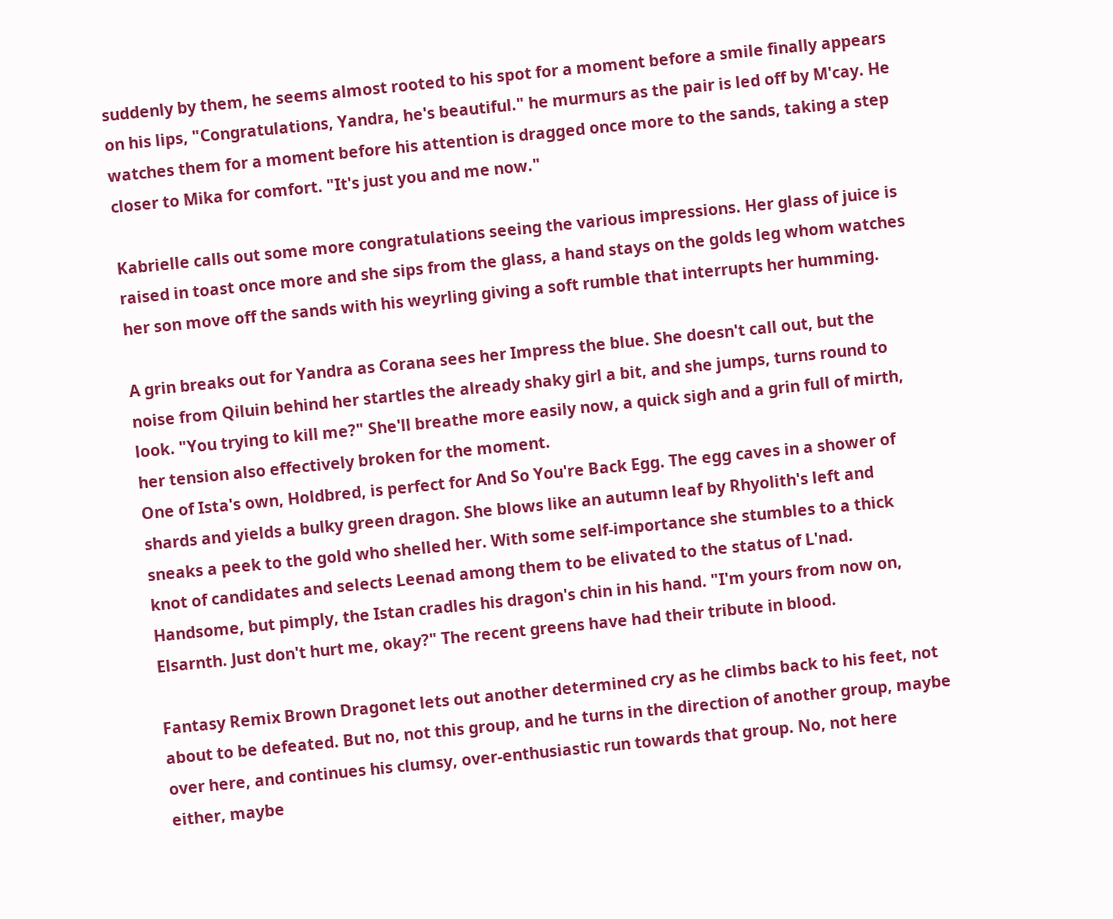suddenly by them, he seems almost rooted to his spot for a moment before a smile finally appears on his lips, "Congratulations, Yandra, he's beautiful." he murmurs as the pair is led off by M'cay. He watches them for a moment before his attention is dragged once more to the sands, taking a step closer to Mika for comfort. "It's just you and me now."

Kabrielle calls out some more congratulations seeing the various impressions. Her glass of juice is raised in toast once more and she sips from the glass, a hand stays on the golds leg whom watches her son move off the sands with his weyrling giving a soft rumble that interrupts her humming.

A grin breaks out for Yandra as Corana sees her Impress the blue. She doesn't call out, but the noise from Qiluin behind her startles the already shaky girl a bit, and she jumps, turns round to look. "You trying to kill me?" She'll breathe more easily now, a quick sigh and a grin full of mirth, her tension also effectively broken for the moment.
One of Ista's own, Holdbred, is perfect for And So You're Back Egg. The egg caves in a shower of shards and yields a bulky green dragon. She blows like an autumn leaf by Rhyolith's left and sneaks a peek to the gold who shelled her. With some self-importance she stumbles to a thick knot of candidates and selects Leenad among them to be elivated to the status of L'nad. Handsome, but pimply, the Istan cradles his dragon's chin in his hand. "I'm yours from now on, Elsarnth. Just don't hurt me, okay?" The recent greens have had their tribute in blood.

Fantasy Remix Brown Dragonet lets out another determined cry as he climbs back to his feet, not about to be defeated. But no, not this group, and he turns in the direction of another group, maybe over here, and continues his clumsy, over-enthusiastic run towards that group. No, not here either, maybe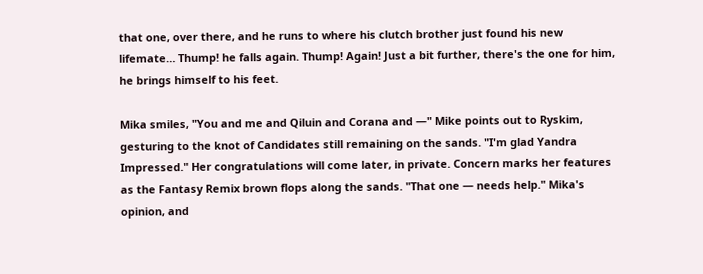that one, over there, and he runs to where his clutch brother just found his new lifemate… Thump! he falls again. Thump! Again! Just a bit further, there's the one for him, he brings himself to his feet.

Mika smiles, "You and me and Qiluin and Corana and —" Mike points out to Ryskim, gesturing to the knot of Candidates still remaining on the sands. "I'm glad Yandra Impressed." Her congratulations will come later, in private. Concern marks her features as the Fantasy Remix brown flops along the sands. "That one — needs help." Mika's opinion, and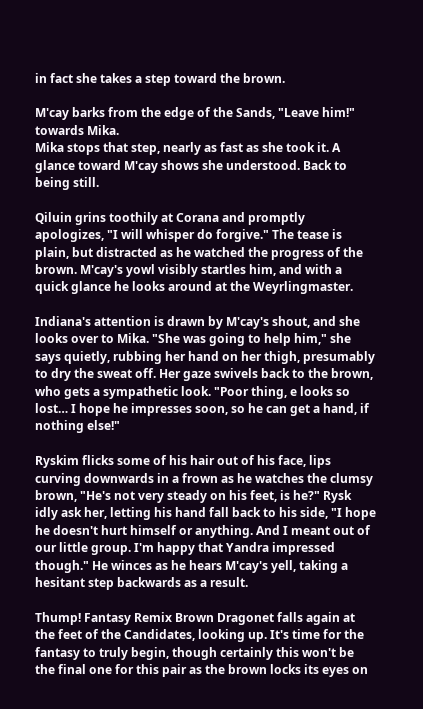in fact she takes a step toward the brown.

M'cay barks from the edge of the Sands, "Leave him!" towards Mika.
Mika stops that step, nearly as fast as she took it. A glance toward M'cay shows she understood. Back to being still.

Qiluin grins toothily at Corana and promptly apologizes, "I will whisper do forgive." The tease is plain, but distracted as he watched the progress of the brown. M'cay's yowl visibly startles him, and with a quick glance he looks around at the Weyrlingmaster.

Indiana's attention is drawn by M'cay's shout, and she looks over to Mika. "She was going to help him," she says quietly, rubbing her hand on her thigh, presumably to dry the sweat off. Her gaze swivels back to the brown, who gets a sympathetic look. "Poor thing, e looks so lost… I hope he impresses soon, so he can get a hand, if nothing else!"

Ryskim flicks some of his hair out of his face, lips curving downwards in a frown as he watches the clumsy brown, "He's not very steady on his feet, is he?" Rysk idly ask her, letting his hand fall back to his side, "I hope he doesn't hurt himself or anything. And I meant out of our little group. I'm happy that Yandra impressed though." He winces as he hears M'cay's yell, taking a hesitant step backwards as a result.

Thump! Fantasy Remix Brown Dragonet falls again at the feet of the Candidates, looking up. It's time for the fantasy to truly begin, though certainly this won't be the final one for this pair as the brown locks its eyes on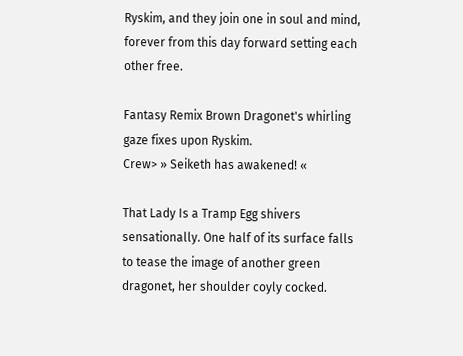Ryskim, and they join one in soul and mind, forever from this day forward setting each other free.

Fantasy Remix Brown Dragonet's whirling gaze fixes upon Ryskim.
Crew> » Seiketh has awakened! «

That Lady Is a Tramp Egg shivers sensationally. One half of its surface falls to tease the image of another green dragonet, her shoulder coyly cocked.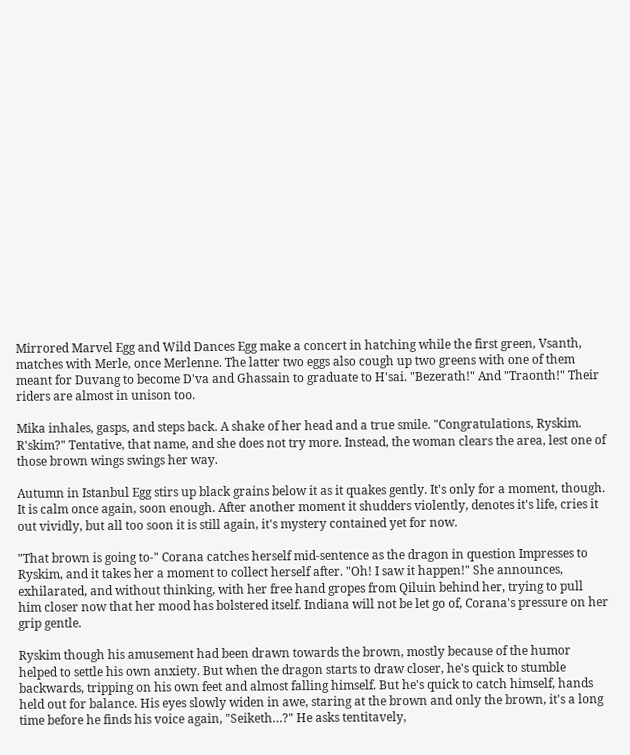Mirrored Marvel Egg and Wild Dances Egg make a concert in hatching while the first green, Vsanth, matches with Merle, once Merlenne. The latter two eggs also cough up two greens with one of them meant for Duvang to become D'va and Ghassain to graduate to H'sai. "Bezerath!" And "Traonth!" Their riders are almost in unison too.

Mika inhales, gasps, and steps back. A shake of her head and a true smile. "Congratulations, Ryskim. R'skim?" Tentative, that name, and she does not try more. Instead, the woman clears the area, lest one of those brown wings swings her way.

Autumn in Istanbul Egg stirs up black grains below it as it quakes gently. It's only for a moment, though. It is calm once again, soon enough. After another moment it shudders violently, denotes it's life, cries it out vividly, but all too soon it is still again, it's mystery contained yet for now.

"That brown is going to-" Corana catches herself mid-sentence as the dragon in question Impresses to Ryskim, and it takes her a moment to collect herself after. "Oh! I saw it happen!" She announces, exhilarated, and without thinking, with her free hand gropes from Qiluin behind her, trying to pull him closer now that her mood has bolstered itself. Indiana will not be let go of, Corana's pressure on her grip gentle.

Ryskim though his amusement had been drawn towards the brown, mostly because of the humor helped to settle his own anxiety. But when the dragon starts to draw closer, he's quick to stumble backwards, tripping on his own feet and almost falling himself. But he's quick to catch himself, hands held out for balance. His eyes slowly widen in awe, staring at the brown and only the brown, it's a long time before he finds his voice again, "Seiketh…?" He asks tentitavely,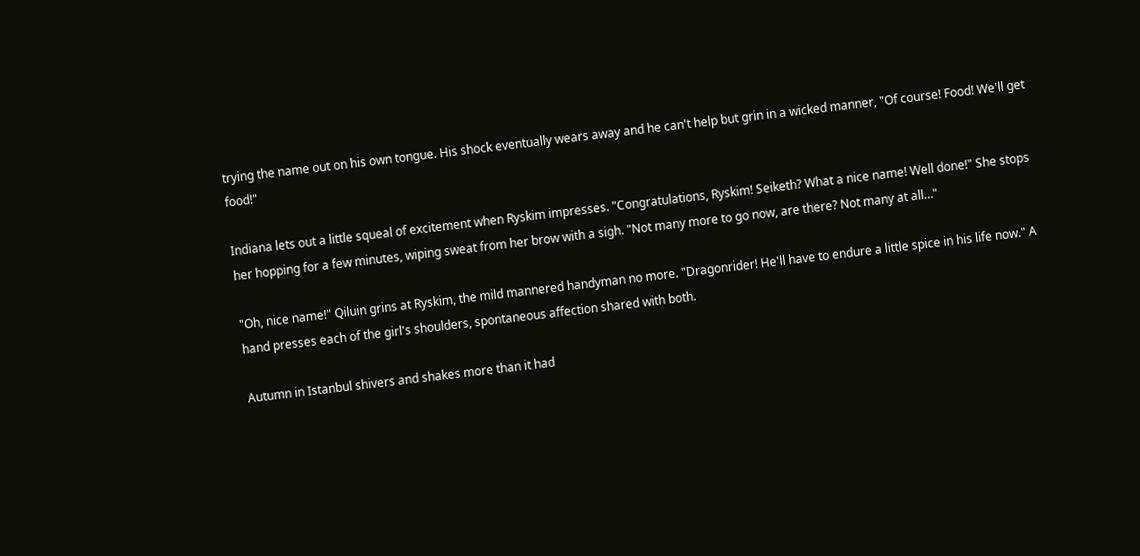trying the name out on his own tongue. His shock eventually wears away and he can't help but grin in a wicked manner, "Of course! Food! We'll get food!"

Indiana lets out a little squeal of excitement when Ryskim impresses. "Congratulations, Ryskim! Seiketh? What a nice name! Well done!" She stops her hopping for a few minutes, wiping sweat from her brow with a sigh. "Not many more to go now, are there? Not many at all…"

"Oh, nice name!" Qiluin grins at Ryskim, the mild mannered handyman no more. "Dragonrider! He'll have to endure a little spice in his life now." A hand presses each of the girl's shoulders, spontaneous affection shared with both.

Autumn in Istanbul shivers and shakes more than it had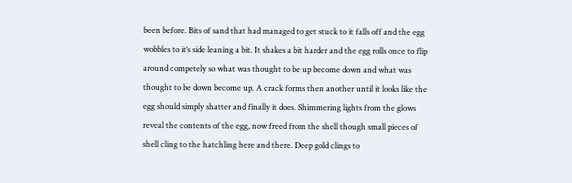been before. Bits of sand that had managed to get stuck to it falls off and the egg wobbles to it‘s side leaning a bit. It shakes a bit harder and the egg rolls once to flip around competely so what was thought to be up become down and what was thought to be down become up. A crack forms then another until it looks like the egg should simply shatter and finally it does. Shimmering lights from the glows reveal the contents of the egg, now freed from the shell though small pieces of shell cling to the hatchling here and there. Deep gold clings to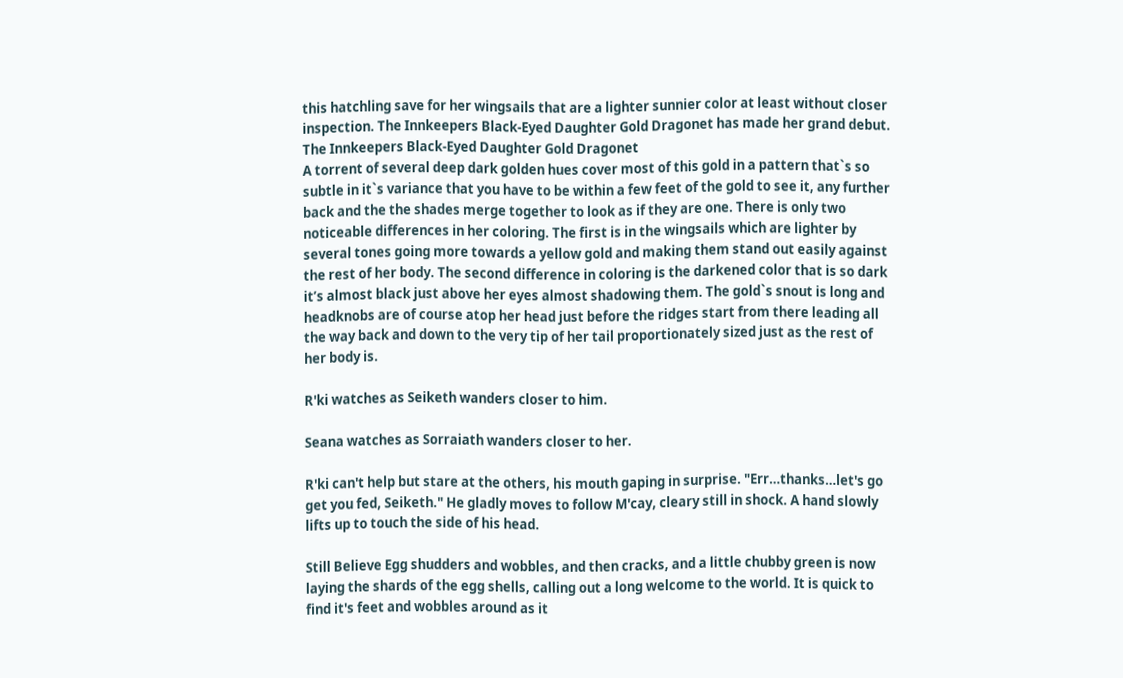this hatchling save for her wingsails that are a lighter sunnier color at least without closer inspection. The Innkeepers Black-Eyed Daughter Gold Dragonet has made her grand debut.
The Innkeepers Black-Eyed Daughter Gold Dragonet
A torrent of several deep dark golden hues cover most of this gold in a pattern that`s so subtle in it`s variance that you have to be within a few feet of the gold to see it, any further back and the the shades merge together to look as if they are one. There is only two noticeable differences in her coloring. The first is in the wingsails which are lighter by several tones going more towards a yellow gold and making them stand out easily against the rest of her body. The second difference in coloring is the darkened color that is so dark it’s almost black just above her eyes almost shadowing them. The gold`s snout is long and headknobs are of course atop her head just before the ridges start from there leading all the way back and down to the very tip of her tail proportionately sized just as the rest of her body is.

R'ki watches as Seiketh wanders closer to him.

Seana watches as Sorraiath wanders closer to her.

R'ki can't help but stare at the others, his mouth gaping in surprise. "Err…thanks…let's go get you fed, Seiketh." He gladly moves to follow M'cay, cleary still in shock. A hand slowly lifts up to touch the side of his head.

Still Believe Egg shudders and wobbles, and then cracks, and a little chubby green is now laying the shards of the egg shells, calling out a long welcome to the world. It is quick to find it's feet and wobbles around as it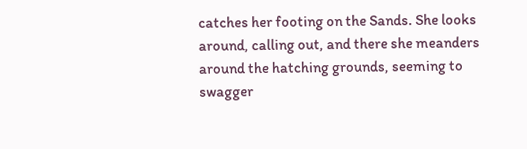catches her footing on the Sands. She looks around, calling out, and there she meanders around the hatching grounds, seeming to swagger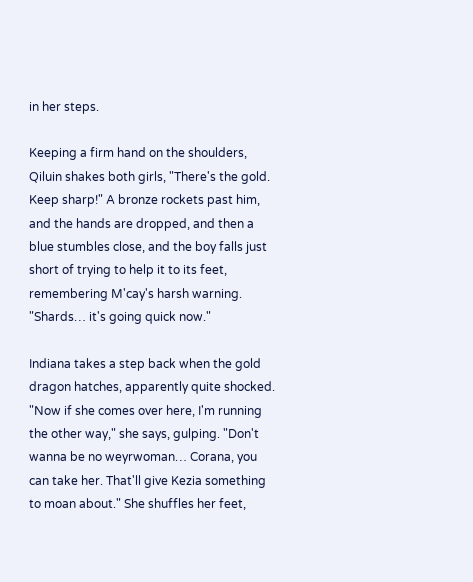in her steps.

Keeping a firm hand on the shoulders, Qiluin shakes both girls, "There's the gold. Keep sharp!" A bronze rockets past him, and the hands are dropped, and then a blue stumbles close, and the boy falls just short of trying to help it to its feet, remembering M'cay's harsh warning. "Shards… it's going quick now."

Indiana takes a step back when the gold dragon hatches, apparently quite shocked. "Now if she comes over here, I'm running the other way," she says, gulping. "Don't wanna be no weyrwoman… Corana, you can take her. That'll give Kezia something to moan about." She shuffles her feet,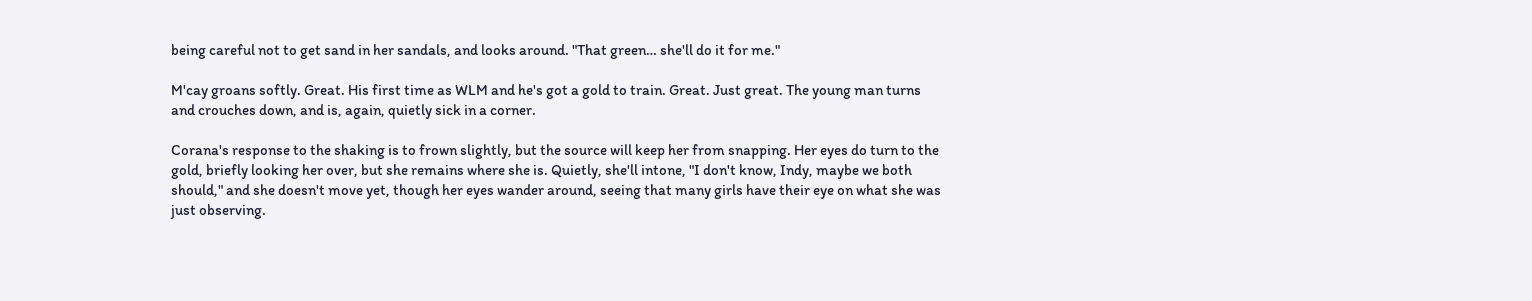being careful not to get sand in her sandals, and looks around. "That green… she'll do it for me."

M'cay groans softly. Great. His first time as WLM and he's got a gold to train. Great. Just great. The young man turns and crouches down, and is, again, quietly sick in a corner.

Corana's response to the shaking is to frown slightly, but the source will keep her from snapping. Her eyes do turn to the gold, briefly looking her over, but she remains where she is. Quietly, she'll intone, "I don't know, Indy, maybe we both should," and she doesn't move yet, though her eyes wander around, seeing that many girls have their eye on what she was just observing.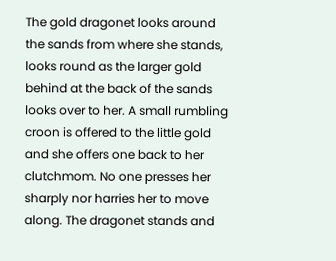The gold dragonet looks around the sands from where she stands, looks round as the larger gold behind at the back of the sands looks over to her. A small rumbling croon is offered to the little gold and she offers one back to her clutchmom. No one presses her sharply nor harries her to move along. The dragonet stands and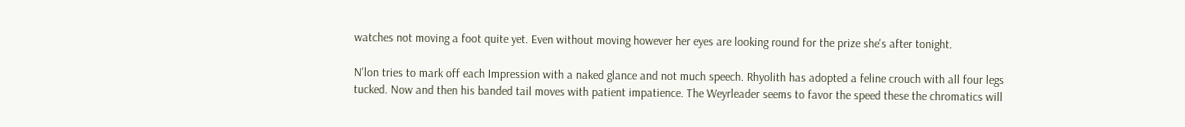watches not moving a foot quite yet. Even without moving however her eyes are looking round for the prize she's after tonight.

N'lon tries to mark off each Impression with a naked glance and not much speech. Rhyolith has adopted a feline crouch with all four legs tucked. Now and then his banded tail moves with patient impatience. The Weyrleader seems to favor the speed these the chromatics will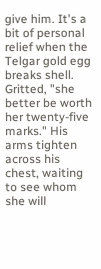give him. It's a bit of personal relief when the Telgar gold egg breaks shell. Gritted, "she better be worth her twenty-five marks." His arms tighten across his chest, waiting to see whom she will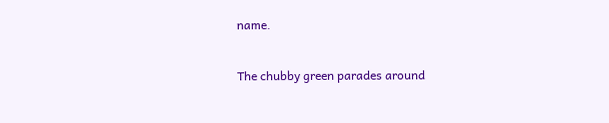name.

The chubby green parades around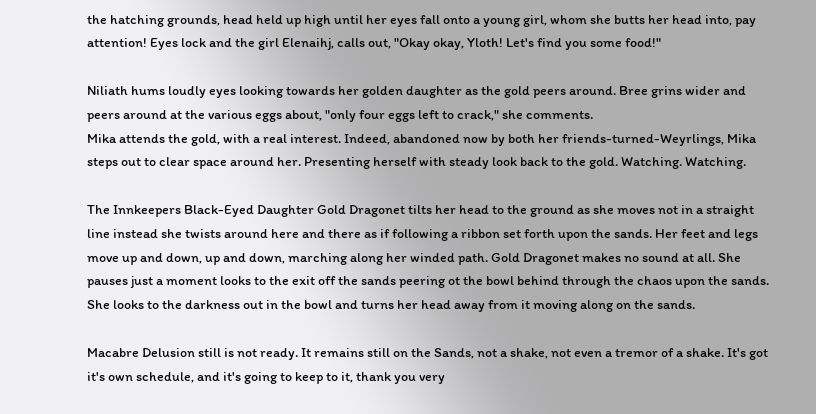the hatching grounds, head held up high until her eyes fall onto a young girl, whom she butts her head into, pay attention! Eyes lock and the girl Elenaihj, calls out, "Okay okay, Yloth! Let's find you some food!"

Niliath hums loudly eyes looking towards her golden daughter as the gold peers around. Bree grins wider and peers around at the various eggs about, "only four eggs left to crack," she comments.
Mika attends the gold, with a real interest. Indeed, abandoned now by both her friends-turned-Weyrlings, Mika steps out to clear space around her. Presenting herself with steady look back to the gold. Watching. Watching.

The Innkeepers Black-Eyed Daughter Gold Dragonet tilts her head to the ground as she moves not in a straight line instead she twists around here and there as if following a ribbon set forth upon the sands. Her feet and legs move up and down, up and down, marching along her winded path. Gold Dragonet makes no sound at all. She pauses just a moment looks to the exit off the sands peering ot the bowl behind through the chaos upon the sands. She looks to the darkness out in the bowl and turns her head away from it moving along on the sands.

Macabre Delusion still is not ready. It remains still on the Sands, not a shake, not even a tremor of a shake. It's got it's own schedule, and it's going to keep to it, thank you very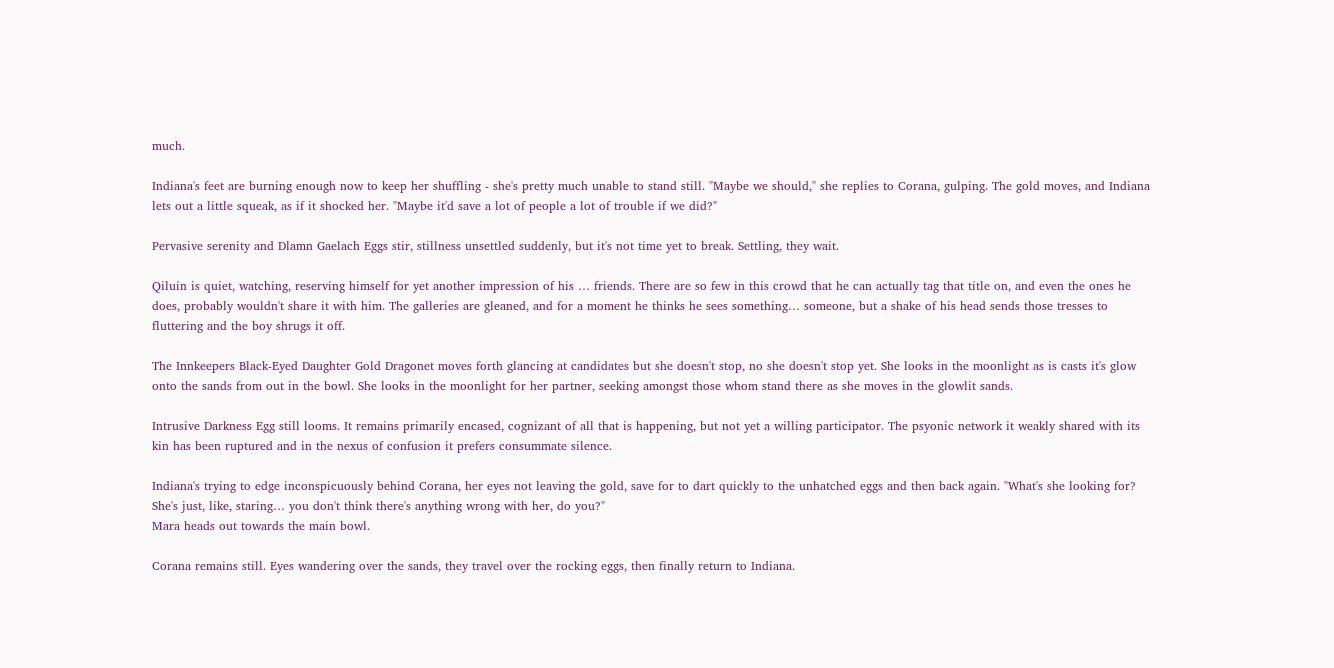much.

Indiana's feet are burning enough now to keep her shuffling - she's pretty much unable to stand still. "Maybe we should," she replies to Corana, gulping. The gold moves, and Indiana lets out a little squeak, as if it shocked her. "Maybe it'd save a lot of people a lot of trouble if we did?"

Pervasive serenity and Dlamn Gaelach Eggs stir, stillness unsettled suddenly, but it's not time yet to break. Settling, they wait.

Qiluin is quiet, watching, reserving himself for yet another impression of his … friends. There are so few in this crowd that he can actually tag that title on, and even the ones he does, probably wouldn't share it with him. The galleries are gleaned, and for a moment he thinks he sees something… someone, but a shake of his head sends those tresses to fluttering and the boy shrugs it off.

The Innkeepers Black-Eyed Daughter Gold Dragonet moves forth glancing at candidates but she doesn't stop, no she doesn't stop yet. She looks in the moonlight as is casts it's glow onto the sands from out in the bowl. She looks in the moonlight for her partner, seeking amongst those whom stand there as she moves in the glowlit sands.

Intrusive Darkness Egg still looms. It remains primarily encased, cognizant of all that is happening, but not yet a willing participator. The psyonic network it weakly shared with its kin has been ruptured and in the nexus of confusion it prefers consummate silence.

Indiana's trying to edge inconspicuously behind Corana, her eyes not leaving the gold, save for to dart quickly to the unhatched eggs and then back again. "What's she looking for? She's just, like, staring… you don't think there's anything wrong with her, do you?"
Mara heads out towards the main bowl.

Corana remains still. Eyes wandering over the sands, they travel over the rocking eggs, then finally return to Indiana.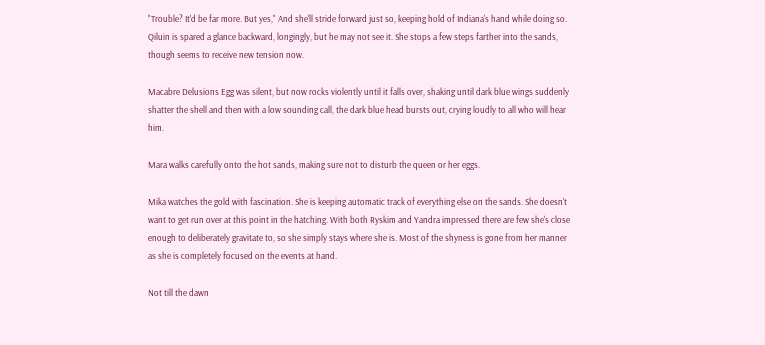"Trouble? It'd be far more. But yes," And she'll stride forward just so, keeping hold of Indiana's hand while doing so. Qiluin is spared a glance backward, longingly, but he may not see it. She stops a few steps farther into the sands, though seems to receive new tension now.

Macabre Delusions Egg was silent, but now rocks violently until it falls over, shaking until dark blue wings suddenly shatter the shell and then with a low sounding call, the dark blue head bursts out, crying loudly to all who will hear him.

Mara walks carefully onto the hot sands, making sure not to disturb the queen or her eggs.

Mika watches the gold with fascination. She is keeping automatic track of everything else on the sands. She doesn't want to get run over at this point in the hatching. With both Ryskim and Yandra impressed there are few she's close enough to deliberately gravitate to, so she simply stays where she is. Most of the shyness is gone from her manner as she is completely focused on the events at hand.

Not till the dawn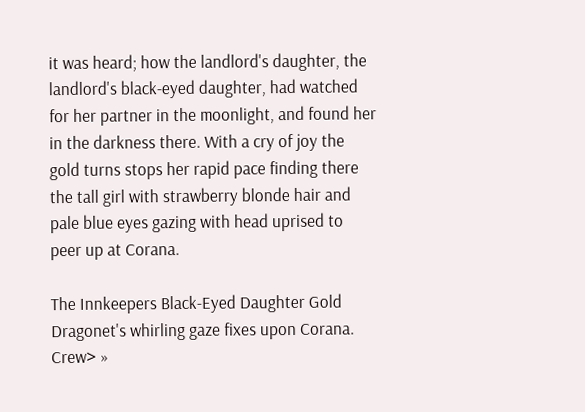it was heard; how the landlord's daughter, the landlord's black-eyed daughter, had watched for her partner in the moonlight, and found her in the darkness there. With a cry of joy the gold turns stops her rapid pace finding there the tall girl with strawberry blonde hair and pale blue eyes gazing with head uprised to peer up at Corana.

The Innkeepers Black-Eyed Daughter Gold Dragonet's whirling gaze fixes upon Corana.
Crew> »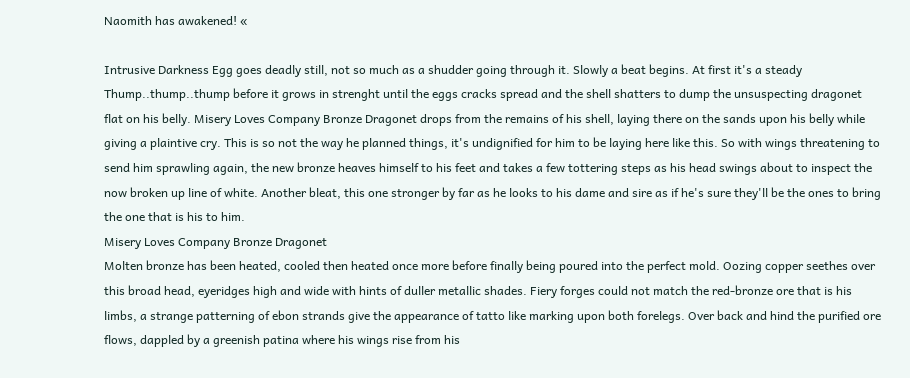Naomith has awakened! «

Intrusive Darkness Egg goes deadly still, not so much as a shudder going through it. Slowly a beat begins. At first it's a steady Thump..thump..thump before it grows in strenght until the eggs cracks spread and the shell shatters to dump the unsuspecting dragonet flat on his belly. Misery Loves Company Bronze Dragonet drops from the remains of his shell, laying there on the sands upon his belly while giving a plaintive cry. This is so not the way he planned things, it's undignified for him to be laying here like this. So with wings threatening to send him sprawling again, the new bronze heaves himself to his feet and takes a few tottering steps as his head swings about to inspect the now broken up line of white. Another bleat, this one stronger by far as he looks to his dame and sire as if he's sure they'll be the ones to bring the one that is his to him.
Misery Loves Company Bronze Dragonet
Molten bronze has been heated, cooled then heated once more before finally being poured into the perfect mold. Oozing copper seethes over this broad head, eyeridges high and wide with hints of duller metallic shades. Fiery forges could not match the red-bronze ore that is his limbs, a strange patterning of ebon strands give the appearance of tatto like marking upon both forelegs. Over back and hind the purified ore flows, dappled by a greenish patina where his wings rise from his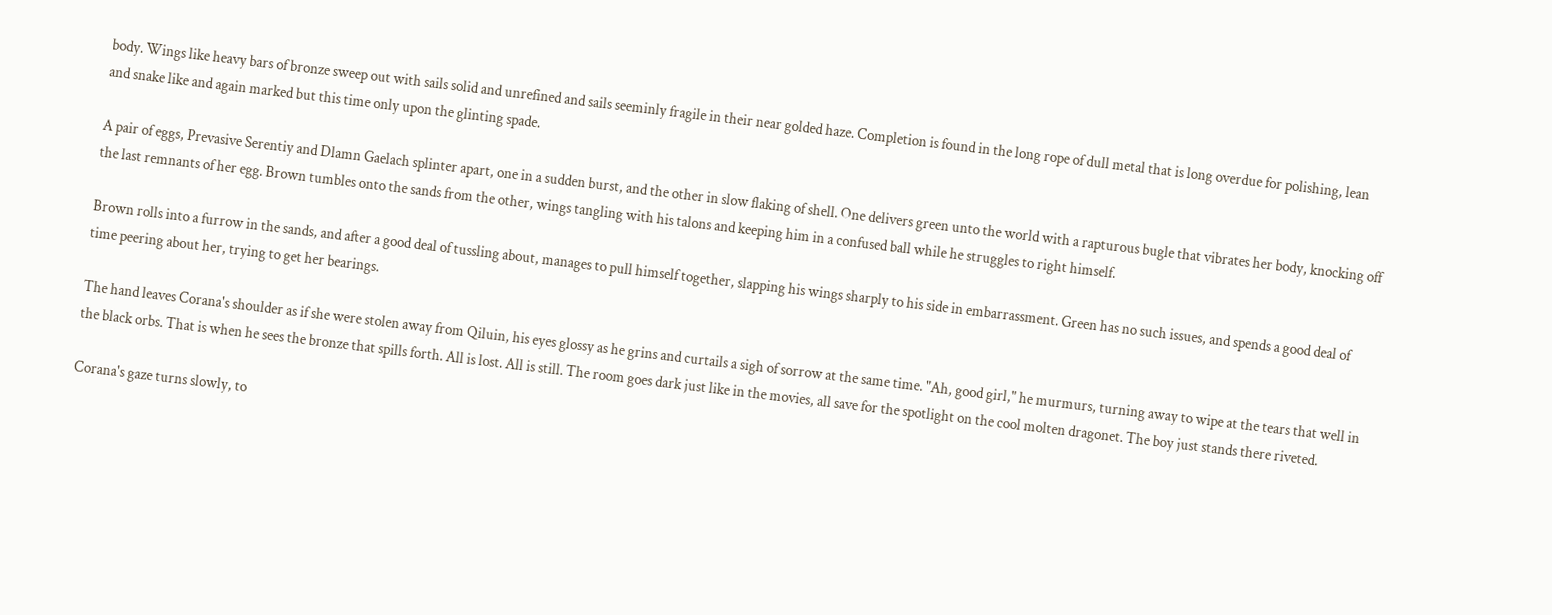body. Wings like heavy bars of bronze sweep out with sails solid and unrefined and sails seeminly fragile in their near golded haze. Completion is found in the long rope of dull metal that is long overdue for polishing, lean and snake like and again marked but this time only upon the glinting spade.

A pair of eggs, Prevasive Serentiy and Dlamn Gaelach splinter apart, one in a sudden burst, and the other in slow flaking of shell. One delivers green unto the world with a rapturous bugle that vibrates her body, knocking off the last remnants of her egg. Brown tumbles onto the sands from the other, wings tangling with his talons and keeping him in a confused ball while he struggles to right himself.

Brown rolls into a furrow in the sands, and after a good deal of tussling about, manages to pull himself together, slapping his wings sharply to his side in embarrassment. Green has no such issues, and spends a good deal of time peering about her, trying to get her bearings.

The hand leaves Corana's shoulder as if she were stolen away from Qiluin, his eyes glossy as he grins and curtails a sigh of sorrow at the same time. "Ah, good girl," he murmurs, turning away to wipe at the tears that well in the black orbs. That is when he sees the bronze that spills forth. All is lost. All is still. The room goes dark just like in the movies, all save for the spotlight on the cool molten dragonet. The boy just stands there riveted.

Corana's gaze turns slowly, to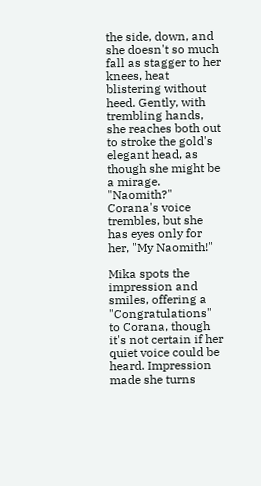the side, down, and she doesn't so much fall as stagger to her knees, heat blistering without heed. Gently, with trembling hands, she reaches both out to stroke the gold's elegant head, as though she might be a mirage. "Naomith?" Corana's voice trembles, but she has eyes only for her, "My Naomith!"

Mika spots the impression and smiles, offering a "Congratulations" to Corana, though it's not certain if her quiet voice could be heard. Impression made she turns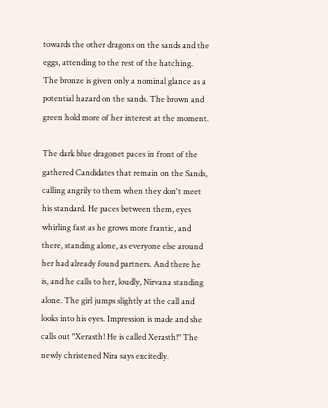towards the other dragons on the sands and the eggs, attending to the rest of the hatching. The bronze is given only a nominal glance as a potential hazard on the sands. The brown and green hold more of her interest at the moment.

The dark blue dragonet paces in front of the gathered Candidates that remain on the Sands, calling angrily to them when they don't meet his standard. He paces between them, eyes whirling fast as he grows more frantic, and there, standing alone, as everyone else around her had already found partners. And there he is, and he calls to her, loudly, Nirvana standing alone. The girl jumps slightly at the call and looks into his eyes. Impression is made and she calls out "Xerasth! He is called Xerasth!" The newly christened Nira says excitedly.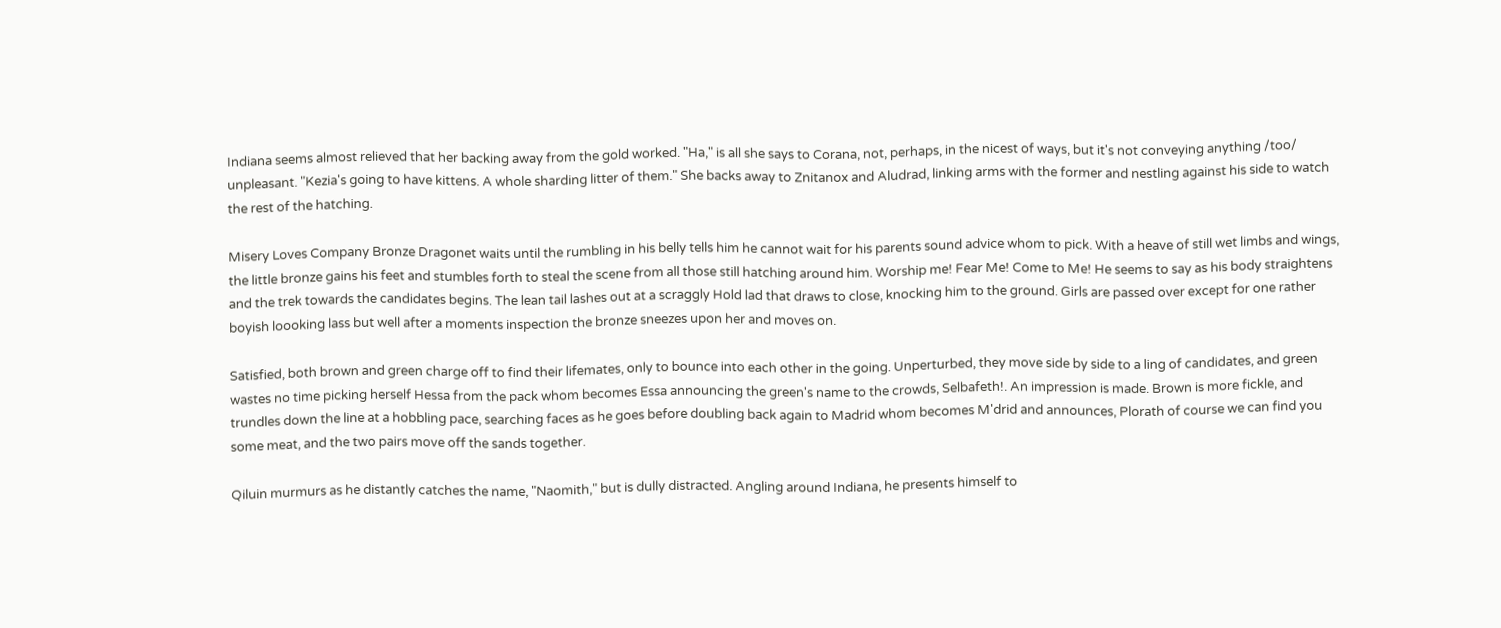Indiana seems almost relieved that her backing away from the gold worked. "Ha," is all she says to Corana, not, perhaps, in the nicest of ways, but it's not conveying anything /too/ unpleasant. "Kezia's going to have kittens. A whole sharding litter of them." She backs away to Znitanox and Aludrad, linking arms with the former and nestling against his side to watch the rest of the hatching.

Misery Loves Company Bronze Dragonet waits until the rumbling in his belly tells him he cannot wait for his parents sound advice whom to pick. With a heave of still wet limbs and wings, the little bronze gains his feet and stumbles forth to steal the scene from all those still hatching around him. Worship me! Fear Me! Come to Me! He seems to say as his body straightens and the trek towards the candidates begins. The lean tail lashes out at a scraggly Hold lad that draws to close, knocking him to the ground. Girls are passed over except for one rather boyish loooking lass but well after a moments inspection the bronze sneezes upon her and moves on.

Satisfied, both brown and green charge off to find their lifemates, only to bounce into each other in the going. Unperturbed, they move side by side to a ling of candidates, and green wastes no time picking herself Hessa from the pack whom becomes Essa announcing the green's name to the crowds, Selbafeth!. An impression is made. Brown is more fickle, and trundles down the line at a hobbling pace, searching faces as he goes before doubling back again to Madrid whom becomes M'drid and announces, Plorath of course we can find you some meat, and the two pairs move off the sands together.

Qiluin murmurs as he distantly catches the name, "Naomith," but is dully distracted. Angling around Indiana, he presents himself to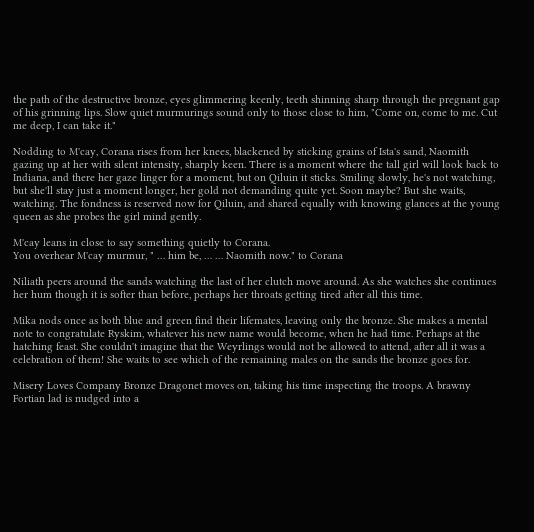the path of the destructive bronze, eyes glimmering keenly, teeth shinning sharp through the pregnant gap of his grinning lips. Slow quiet murmurings sound only to those close to him, "Come on, come to me. Cut me deep, I can take it."

Nodding to M'cay, Corana rises from her knees, blackened by sticking grains of Ista's sand, Naomith gazing up at her with silent intensity, sharply keen. There is a moment where the tall girl will look back to Indiana, and there her gaze linger for a moment, but on Qiluin it sticks. Smiling slowly, he's not watching, but she'll stay just a moment longer, her gold not demanding quite yet. Soon maybe? But she waits, watching. The fondness is reserved now for Qiluin, and shared equally with knowing glances at the young queen as she probes the girl mind gently.

M'cay leans in close to say something quietly to Corana.
You overhear M'cay murmur, " … him be, … … Naomith now." to Corana

Niliath peers around the sands watching the last of her clutch move around. As she watches she continues her hum though it is softer than before, perhaps her throats getting tired after all this time.

Mika nods once as both blue and green find their lifemates, leaving only the bronze. She makes a mental note to congratulate Ryskim, whatever his new name would become, when he had time. Perhaps at the hatching feast. She couldn't imagine that the Weyrlings would not be allowed to attend, after all it was a celebration of them! She waits to see which of the remaining males on the sands the bronze goes for.

Misery Loves Company Bronze Dragonet moves on, taking his time inspecting the troops. A brawny Fortian lad is nudged into a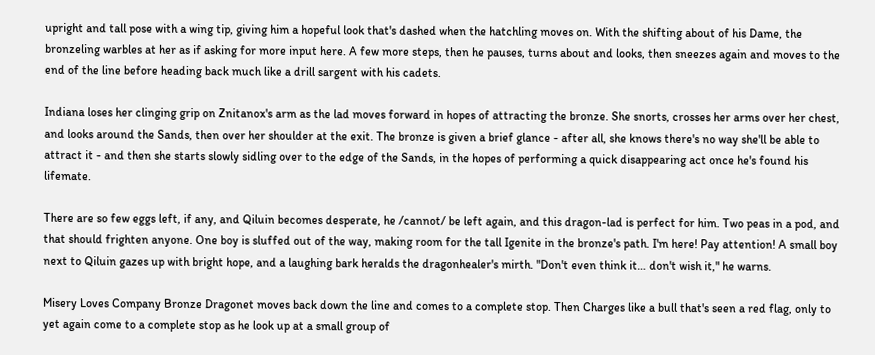upright and tall pose with a wing tip, giving him a hopeful look that's dashed when the hatchling moves on. With the shifting about of his Dame, the bronzeling warbles at her as if asking for more input here. A few more steps, then he pauses, turns about and looks, then sneezes again and moves to the end of the line before heading back much like a drill sargent with his cadets.

Indiana loses her clinging grip on Znitanox's arm as the lad moves forward in hopes of attracting the bronze. She snorts, crosses her arms over her chest, and looks around the Sands, then over her shoulder at the exit. The bronze is given a brief glance - after all, she knows there's no way she'll be able to attract it - and then she starts slowly sidling over to the edge of the Sands, in the hopes of performing a quick disappearing act once he's found his lifemate.

There are so few eggs left, if any, and Qiluin becomes desperate, he /cannot/ be left again, and this dragon-lad is perfect for him. Two peas in a pod, and that should frighten anyone. One boy is sluffed out of the way, making room for the tall Igenite in the bronze's path. I'm here! Pay attention! A small boy next to Qiluin gazes up with bright hope, and a laughing bark heralds the dragonhealer's mirth. "Don't even think it… don't wish it," he warns.

Misery Loves Company Bronze Dragonet moves back down the line and comes to a complete stop. Then Charges like a bull that's seen a red flag, only to yet again come to a complete stop as he look up at a small group of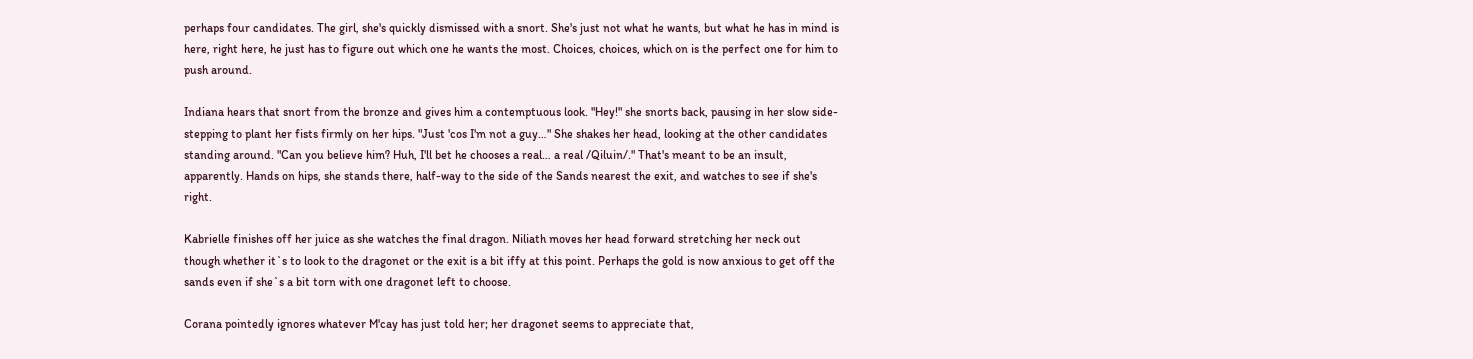perhaps four candidates. The girl, she's quickly dismissed with a snort. She's just not what he wants, but what he has in mind is here, right here, he just has to figure out which one he wants the most. Choices, choices, which on is the perfect one for him to push around.

Indiana hears that snort from the bronze and gives him a contemptuous look. "Hey!" she snorts back, pausing in her slow side-stepping to plant her fists firmly on her hips. "Just 'cos I'm not a guy…" She shakes her head, looking at the other candidates standing around. "Can you believe him? Huh, I'll bet he chooses a real… a real /Qiluin/." That's meant to be an insult, apparently. Hands on hips, she stands there, half-way to the side of the Sands nearest the exit, and watches to see if she's right.

Kabrielle finishes off her juice as she watches the final dragon. Niliath moves her head forward stretching her neck out though whether it`s to look to the dragonet or the exit is a bit iffy at this point. Perhaps the gold is now anxious to get off the sands even if she`s a bit torn with one dragonet left to choose.

Corana pointedly ignores whatever M'cay has just told her; her dragonet seems to appreciate that,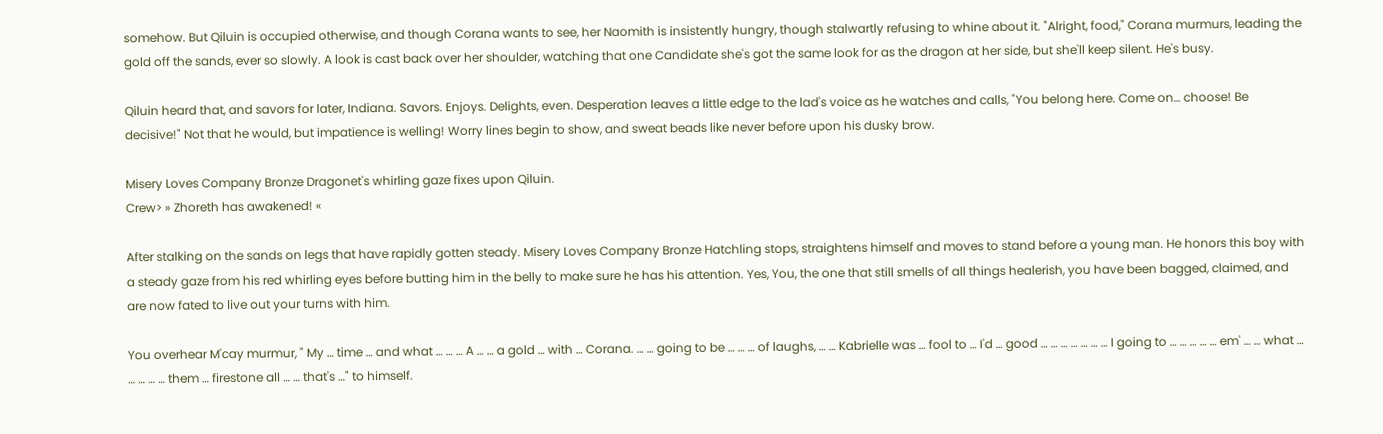somehow. But Qiluin is occupied otherwise, and though Corana wants to see, her Naomith is insistently hungry, though stalwartly refusing to whine about it. "Alright, food," Corana murmurs, leading the gold off the sands, ever so slowly. A look is cast back over her shoulder, watching that one Candidate she's got the same look for as the dragon at her side, but she'll keep silent. He's busy.

Qiluin heard that, and savors for later, Indiana. Savors. Enjoys. Delights, even. Desperation leaves a little edge to the lad's voice as he watches and calls, "You belong here. Come on… choose! Be decisive!" Not that he would, but impatience is welling! Worry lines begin to show, and sweat beads like never before upon his dusky brow.

Misery Loves Company Bronze Dragonet's whirling gaze fixes upon Qiluin.
Crew> » Zhoreth has awakened! «

After stalking on the sands on legs that have rapidly gotten steady. Misery Loves Company Bronze Hatchling stops, straightens himself and moves to stand before a young man. He honors this boy with a steady gaze from his red whirling eyes before butting him in the belly to make sure he has his attention. Yes, You, the one that still smells of all things healerish, you have been bagged, claimed, and are now fated to live out your turns with him.

You overhear M'cay murmur, " My … time … and what … … … A … … a gold … with … Corana. … … going to be … … … of laughs, … … Kabrielle was … fool to … I'd … good … … … … … … … I going to … … … … … em' … … what … … … … … them … firestone all … … that's …" to himself.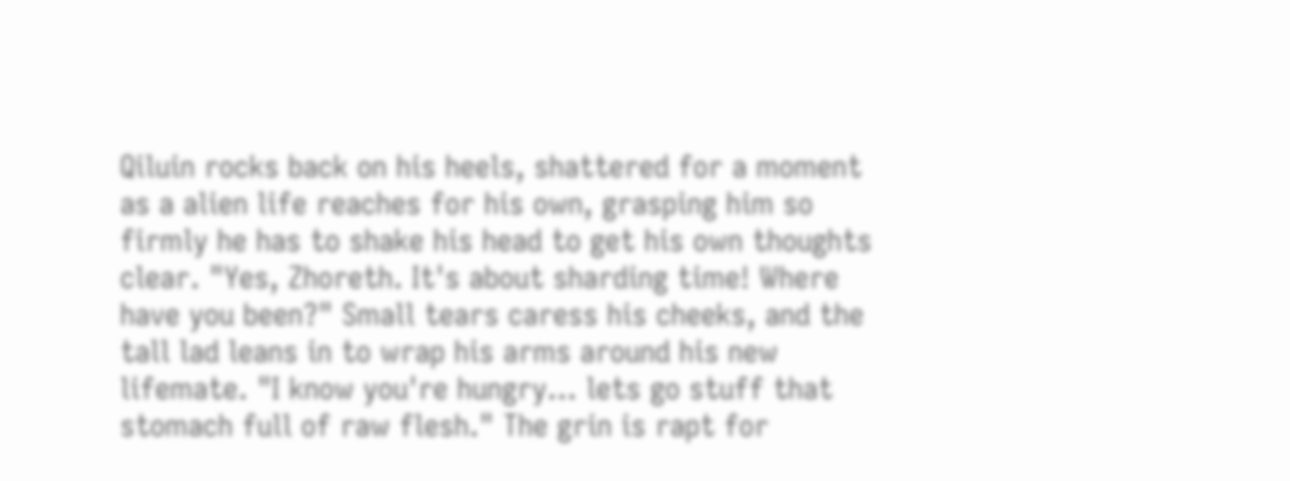Qiluin rocks back on his heels, shattered for a moment as a alien life reaches for his own, grasping him so firmly he has to shake his head to get his own thoughts clear. "Yes, Zhoreth. It's about sharding time! Where have you been?" Small tears caress his cheeks, and the tall lad leans in to wrap his arms around his new lifemate. "I know you're hungry… lets go stuff that stomach full of raw flesh." The grin is rapt for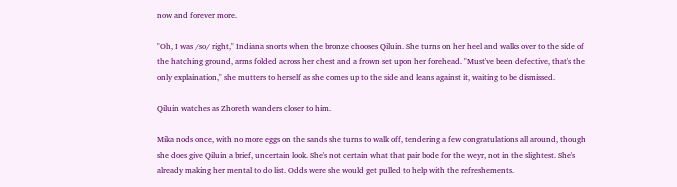now and forever more.

"Oh, I was /so/ right," Indiana snorts when the bronze chooses Qiluin. She turns on her heel and walks over to the side of the hatching ground, arms folded across her chest and a frown set upon her forehead. "Must've been defective, that's the only explaination," she mutters to herself as she comes up to the side and leans against it, waiting to be dismissed.

Qiluin watches as Zhoreth wanders closer to him.

Mika nods once, with no more eggs on the sands she turns to walk off, tendering a few congratulations all around, though she does give Qiluin a brief, uncertain look. She's not certain what that pair bode for the weyr, not in the slightest. She's already making her mental to do list. Odds were she would get pulled to help with the refreshements.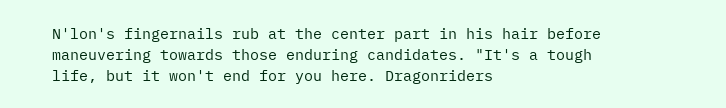N'lon's fingernails rub at the center part in his hair before maneuvering towards those enduring candidates. "It's a tough life, but it won't end for you here. Dragonriders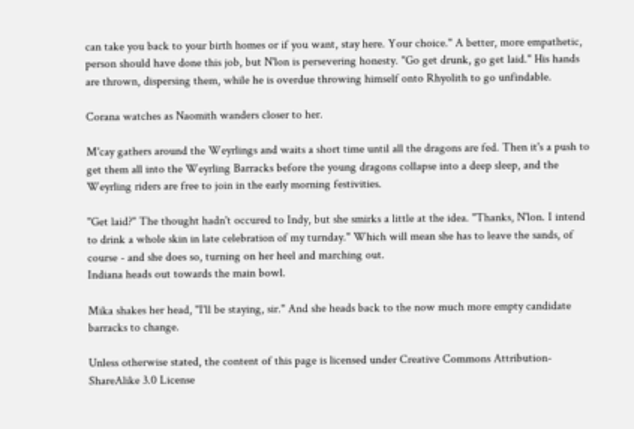can take you back to your birth homes or if you want, stay here. Your choice." A better, more empathetic, person should have done this job, but N'lon is persevering honesty. "Go get drunk, go get laid." His hands are thrown, dispersing them, while he is overdue throwing himself onto Rhyolith to go unfindable.

Corana watches as Naomith wanders closer to her.

M'cay gathers around the Weyrlings and waits a short time until all the dragons are fed. Then it's a push to get them all into the Weyrling Barracks before the young dragons collapse into a deep sleep, and the Weyrling riders are free to join in the early morning festivities.

"Get laid?" The thought hadn't occured to Indy, but she smirks a little at the idea. "Thanks, N'lon. I intend to drink a whole skin in late celebration of my turnday." Which will mean she has to leave the sands, of course - and she does so, turning on her heel and marching out.
Indiana heads out towards the main bowl.

Mika shakes her head, "I'll be staying, sir." And she heads back to the now much more empty candidate barracks to change.

Unless otherwise stated, the content of this page is licensed under Creative Commons Attribution-ShareAlike 3.0 License